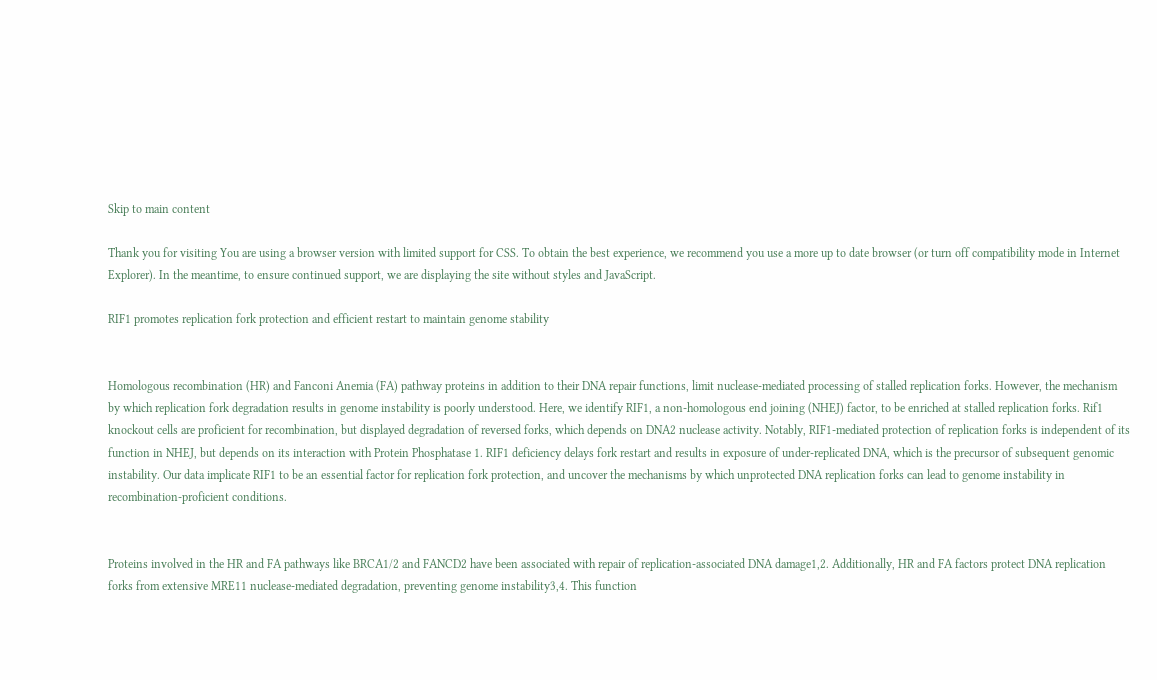Skip to main content

Thank you for visiting You are using a browser version with limited support for CSS. To obtain the best experience, we recommend you use a more up to date browser (or turn off compatibility mode in Internet Explorer). In the meantime, to ensure continued support, we are displaying the site without styles and JavaScript.

RIF1 promotes replication fork protection and efficient restart to maintain genome stability


Homologous recombination (HR) and Fanconi Anemia (FA) pathway proteins in addition to their DNA repair functions, limit nuclease-mediated processing of stalled replication forks. However, the mechanism by which replication fork degradation results in genome instability is poorly understood. Here, we identify RIF1, a non-homologous end joining (NHEJ) factor, to be enriched at stalled replication forks. Rif1 knockout cells are proficient for recombination, but displayed degradation of reversed forks, which depends on DNA2 nuclease activity. Notably, RIF1-mediated protection of replication forks is independent of its function in NHEJ, but depends on its interaction with Protein Phosphatase 1. RIF1 deficiency delays fork restart and results in exposure of under-replicated DNA, which is the precursor of subsequent genomic instability. Our data implicate RIF1 to be an essential factor for replication fork protection, and uncover the mechanisms by which unprotected DNA replication forks can lead to genome instability in recombination-proficient conditions.


Proteins involved in the HR and FA pathways like BRCA1/2 and FANCD2 have been associated with repair of replication-associated DNA damage1,2. Additionally, HR and FA factors protect DNA replication forks from extensive MRE11 nuclease-mediated degradation, preventing genome instability3,4. This function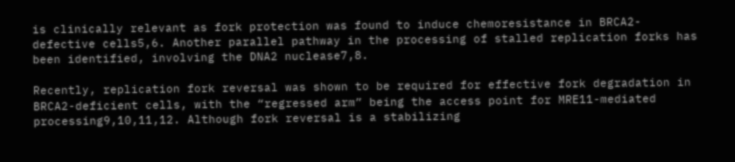is clinically relevant as fork protection was found to induce chemoresistance in BRCA2-defective cells5,6. Another parallel pathway in the processing of stalled replication forks has been identified, involving the DNA2 nuclease7,8.

Recently, replication fork reversal was shown to be required for effective fork degradation in BRCA2-deficient cells, with the “regressed arm” being the access point for MRE11-mediated processing9,10,11,12. Although fork reversal is a stabilizing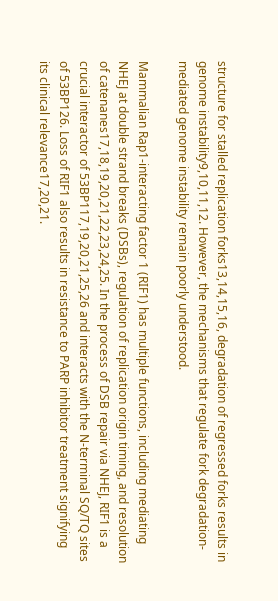structure for stalled replication forks13,14,15,16, degradation of regressed forks results in genome instability9,10,11,12. However, the mechanisms that regulate fork degradation-mediated genome instability remain poorly understood.

Mammalian Rap1-interacting factor 1 (RIF1) has multiple functions, including mediating NHEJ at double strand breaks (DSBs), regulation of replication origin timing, and resolution of catenanes17,18,19,20,21,22,23,24,25. In the process of DSB repair via NHEJ, RIF1 is a crucial interactor of 53BP117,19,20,21,25,26 and interacts with the N-terminal SQ/TQ sites of 53BP126. Loss of RIF1 also results in resistance to PARP inhibitor treatment signifying its clinical relevance17,20,21.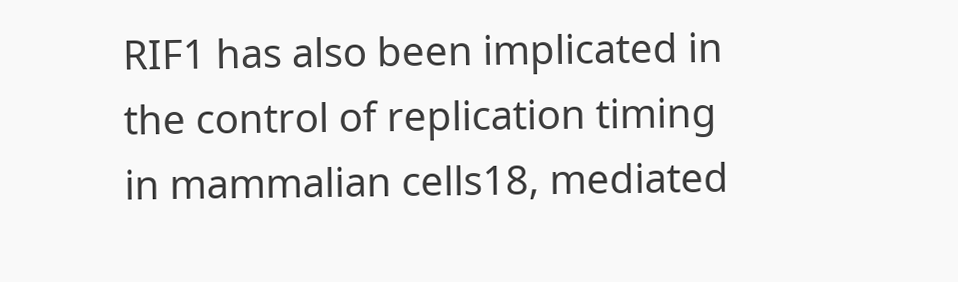RIF1 has also been implicated in the control of replication timing in mammalian cells18, mediated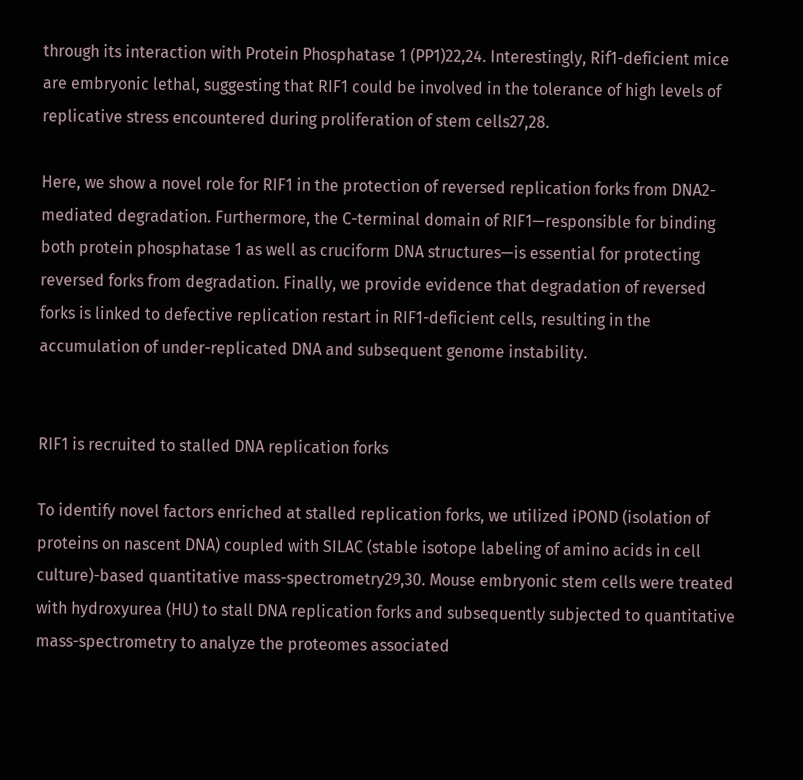through its interaction with Protein Phosphatase 1 (PP1)22,24. Interestingly, Rif1-deficient mice are embryonic lethal, suggesting that RIF1 could be involved in the tolerance of high levels of replicative stress encountered during proliferation of stem cells27,28.

Here, we show a novel role for RIF1 in the protection of reversed replication forks from DNA2-mediated degradation. Furthermore, the C-terminal domain of RIF1—responsible for binding both protein phosphatase 1 as well as cruciform DNA structures—is essential for protecting reversed forks from degradation. Finally, we provide evidence that degradation of reversed forks is linked to defective replication restart in RIF1-deficient cells, resulting in the accumulation of under-replicated DNA and subsequent genome instability.


RIF1 is recruited to stalled DNA replication forks

To identify novel factors enriched at stalled replication forks, we utilized iPOND (isolation of proteins on nascent DNA) coupled with SILAC (stable isotope labeling of amino acids in cell culture)-based quantitative mass-spectrometry29,30. Mouse embryonic stem cells were treated with hydroxyurea (HU) to stall DNA replication forks and subsequently subjected to quantitative mass-spectrometry to analyze the proteomes associated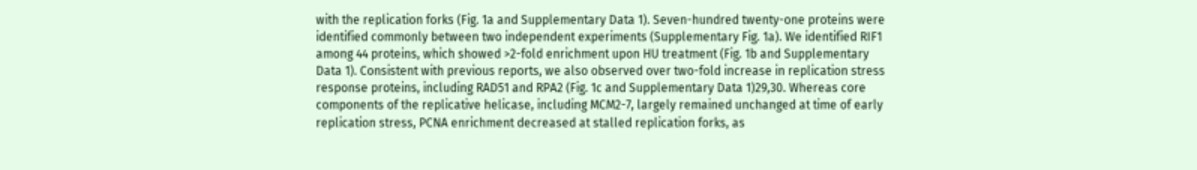with the replication forks (Fig. 1a and Supplementary Data 1). Seven-hundred twenty-one proteins were identified commonly between two independent experiments (Supplementary Fig. 1a). We identified RIF1 among 44 proteins, which showed >2-fold enrichment upon HU treatment (Fig. 1b and Supplementary Data 1). Consistent with previous reports, we also observed over two-fold increase in replication stress response proteins, including RAD51 and RPA2 (Fig. 1c and Supplementary Data 1)29,30. Whereas core components of the replicative helicase, including MCM2-7, largely remained unchanged at time of early replication stress, PCNA enrichment decreased at stalled replication forks, as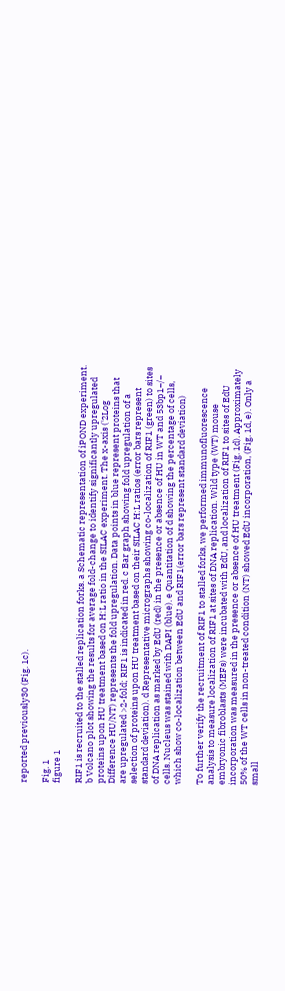reported previously30 (Fig. 1c).

Fig. 1
figure 1

RIF1 is recruited to the stalled replication forks. a Schematic representation of iPOND experiment. b Volcano plot showing the results for average fold-change to identify significantly upregulated proteins upon HU treatment based on H:L ratio in the SILAC experiment. The x-axis ('2Log Difference HU/NT) represents the fold upregulation. Data points in blue represent proteins that are upregulated >2-fold; RIF1 is indicated in red. c Bar graph showing fold upregulation of a selection of proteins upon HU treatment based on their SILAC H:L ratios (error bars represent standard deviation). d Representative micrographs showing co-localization of RIF1 (green) to sites of DNA replication as marked by EdU (red) in the presence or absence of HU in WT and 53bp1−/− cells. Nucleus was stained with DAPI (blue). e Quantitation of d showing the percentage of cells, which show co-localization between EdU and RIF1(error bars represent standard deviation)

To further verify the recruitment of RIF1 to stalled forks, we performed immunofluorescence analysis to measure localization of RIF1 at sites of DNA replication. Wild type (WT) mouse embryonic fibroblasts (MEFs) were incubated with EdU, and localization of RIF1 to sites of EdU incorporation was measured in the presence or absence of HU treatment (Fig. 1d). Approximately 50% of the WT cells in non-treated condition (NT) showed EdU incorporation, (Fig. 1d, e). Only a small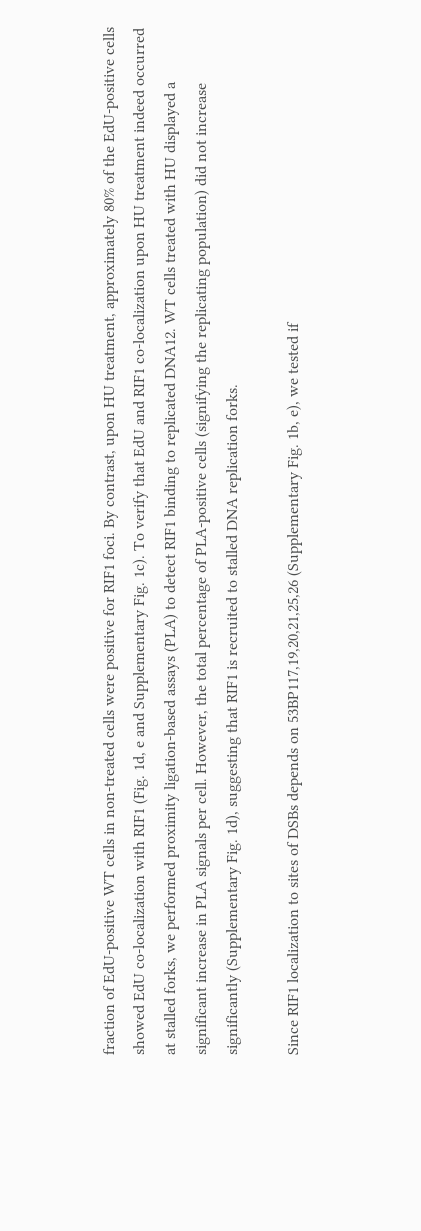fraction of EdU-positive WT cells in non-treated cells were positive for RIF1 foci. By contrast, upon HU treatment, approximately 80% of the EdU-positive cells showed EdU co-localization with RIF1 (Fig. 1d, e and Supplementary Fig. 1c). To verify that EdU and RIF1 co-localization upon HU treatment indeed occurred at stalled forks, we performed proximity ligation-based assays (PLA) to detect RIF1 binding to replicated DNA12. WT cells treated with HU displayed a significant increase in PLA signals per cell. However, the total percentage of PLA-positive cells (signifying the replicating population) did not increase significantly (Supplementary Fig. 1d), suggesting that RIF1 is recruited to stalled DNA replication forks.

Since RIF1 localization to sites of DSBs depends on 53BP117,19,20,21,25,26 (Supplementary Fig. 1b, e), we tested if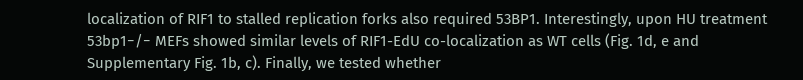localization of RIF1 to stalled replication forks also required 53BP1. Interestingly, upon HU treatment 53bp1−/− MEFs showed similar levels of RIF1-EdU co-localization as WT cells (Fig. 1d, e and Supplementary Fig. 1b, c). Finally, we tested whether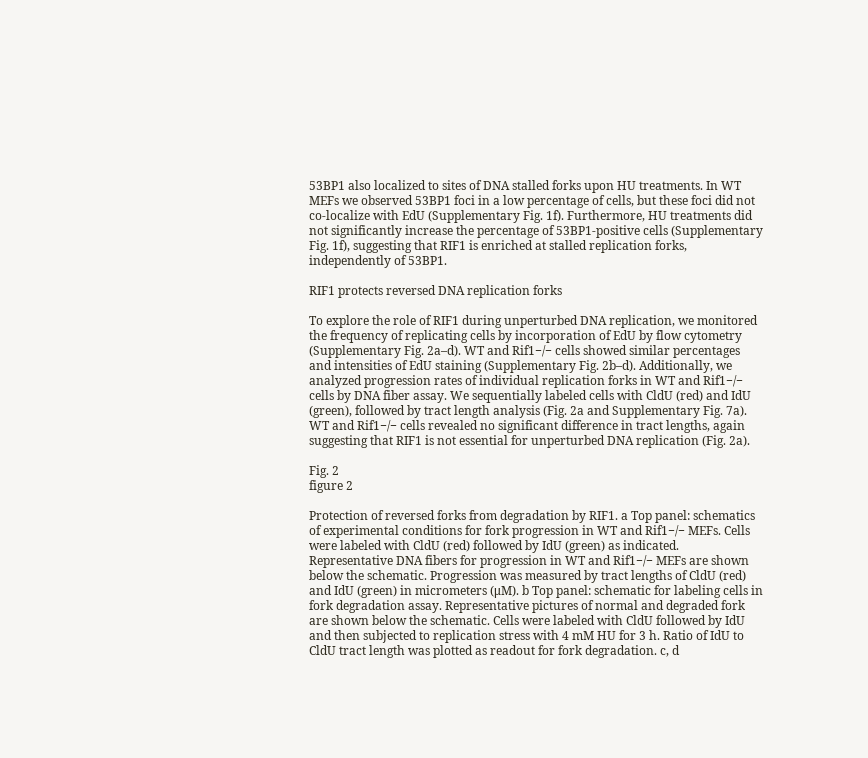53BP1 also localized to sites of DNA stalled forks upon HU treatments. In WT MEFs we observed 53BP1 foci in a low percentage of cells, but these foci did not co-localize with EdU (Supplementary Fig. 1f). Furthermore, HU treatments did not significantly increase the percentage of 53BP1-positive cells (Supplementary Fig. 1f), suggesting that RIF1 is enriched at stalled replication forks, independently of 53BP1.

RIF1 protects reversed DNA replication forks

To explore the role of RIF1 during unperturbed DNA replication, we monitored the frequency of replicating cells by incorporation of EdU by flow cytometry (Supplementary Fig. 2a–d). WT and Rif1−/− cells showed similar percentages and intensities of EdU staining (Supplementary Fig. 2b–d). Additionally, we analyzed progression rates of individual replication forks in WT and Rif1−/− cells by DNA fiber assay. We sequentially labeled cells with CldU (red) and IdU (green), followed by tract length analysis (Fig. 2a and Supplementary Fig. 7a). WT and Rif1−/− cells revealed no significant difference in tract lengths, again suggesting that RIF1 is not essential for unperturbed DNA replication (Fig. 2a).

Fig. 2
figure 2

Protection of reversed forks from degradation by RIF1. a Top panel: schematics of experimental conditions for fork progression in WT and Rif1−/− MEFs. Cells were labeled with CldU (red) followed by IdU (green) as indicated. Representative DNA fibers for progression in WT and Rif1−/− MEFs are shown below the schematic. Progression was measured by tract lengths of CldU (red) and IdU (green) in micrometers (μM). b Top panel: schematic for labeling cells in fork degradation assay. Representative pictures of normal and degraded fork are shown below the schematic. Cells were labeled with CldU followed by IdU and then subjected to replication stress with 4 mM HU for 3 h. Ratio of IdU to CldU tract length was plotted as readout for fork degradation. c, d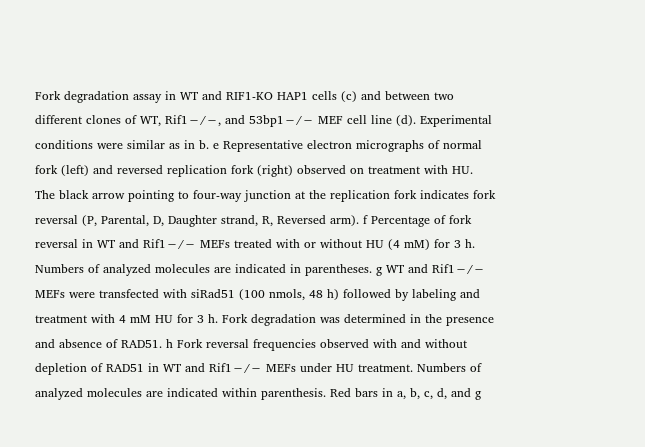Fork degradation assay in WT and RIF1-KO HAP1 cells (c) and between two different clones of WT, Rif1−/−, and 53bp1−/− MEF cell line (d). Experimental conditions were similar as in b. e Representative electron micrographs of normal fork (left) and reversed replication fork (right) observed on treatment with HU. The black arrow pointing to four-way junction at the replication fork indicates fork reversal (P, Parental, D, Daughter strand, R, Reversed arm). f Percentage of fork reversal in WT and Rif1−/− MEFs treated with or without HU (4 mM) for 3 h. Numbers of analyzed molecules are indicated in parentheses. g WT and Rif1−/− MEFs were transfected with siRad51 (100 nmols, 48 h) followed by labeling and treatment with 4 mM HU for 3 h. Fork degradation was determined in the presence and absence of RAD51. h Fork reversal frequencies observed with and without depletion of RAD51 in WT and Rif1−/− MEFs under HU treatment. Numbers of analyzed molecules are indicated within parenthesis. Red bars in a, b, c, d, and g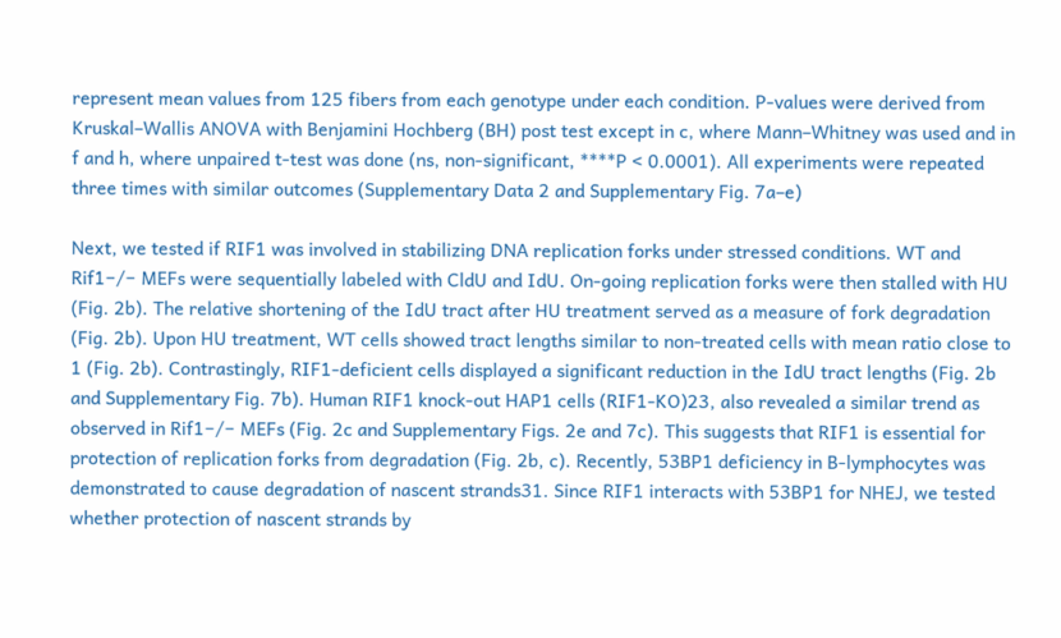represent mean values from 125 fibers from each genotype under each condition. P-values were derived from Kruskal–Wallis ANOVA with Benjamini Hochberg (BH) post test except in c, where Mann–Whitney was used and in f and h, where unpaired t-test was done (ns, non-significant, ****P < 0.0001). All experiments were repeated three times with similar outcomes (Supplementary Data 2 and Supplementary Fig. 7a–e)

Next, we tested if RIF1 was involved in stabilizing DNA replication forks under stressed conditions. WT and Rif1−/− MEFs were sequentially labeled with CldU and IdU. On-going replication forks were then stalled with HU (Fig. 2b). The relative shortening of the IdU tract after HU treatment served as a measure of fork degradation (Fig. 2b). Upon HU treatment, WT cells showed tract lengths similar to non-treated cells with mean ratio close to 1 (Fig. 2b). Contrastingly, RIF1-deficient cells displayed a significant reduction in the IdU tract lengths (Fig. 2b and Supplementary Fig. 7b). Human RIF1 knock-out HAP1 cells (RIF1-KO)23, also revealed a similar trend as observed in Rif1−/− MEFs (Fig. 2c and Supplementary Figs. 2e and 7c). This suggests that RIF1 is essential for protection of replication forks from degradation (Fig. 2b, c). Recently, 53BP1 deficiency in B-lymphocytes was demonstrated to cause degradation of nascent strands31. Since RIF1 interacts with 53BP1 for NHEJ, we tested whether protection of nascent strands by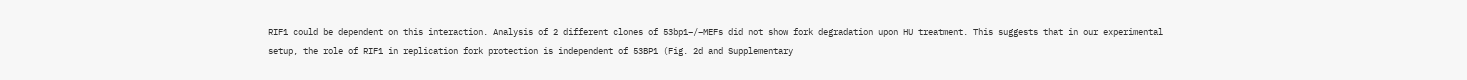RIF1 could be dependent on this interaction. Analysis of 2 different clones of 53bp1−/−MEFs did not show fork degradation upon HU treatment. This suggests that in our experimental setup, the role of RIF1 in replication fork protection is independent of 53BP1 (Fig. 2d and Supplementary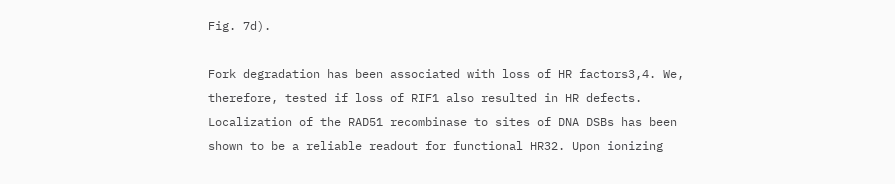Fig. 7d).

Fork degradation has been associated with loss of HR factors3,4. We, therefore, tested if loss of RIF1 also resulted in HR defects. Localization of the RAD51 recombinase to sites of DNA DSBs has been shown to be a reliable readout for functional HR32. Upon ionizing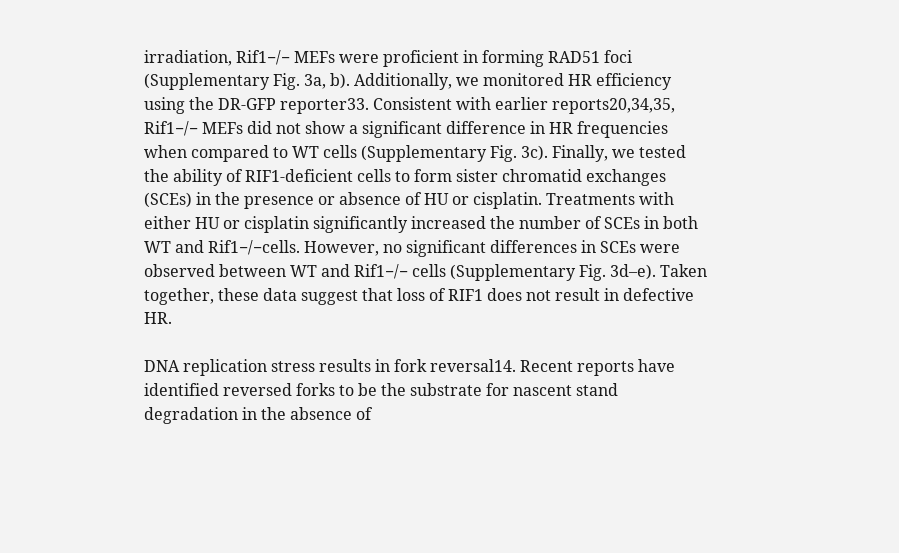irradiation, Rif1−/− MEFs were proficient in forming RAD51 foci (Supplementary Fig. 3a, b). Additionally, we monitored HR efficiency using the DR-GFP reporter33. Consistent with earlier reports20,34,35, Rif1−/− MEFs did not show a significant difference in HR frequencies when compared to WT cells (Supplementary Fig. 3c). Finally, we tested the ability of RIF1-deficient cells to form sister chromatid exchanges (SCEs) in the presence or absence of HU or cisplatin. Treatments with either HU or cisplatin significantly increased the number of SCEs in both WT and Rif1−/−cells. However, no significant differences in SCEs were observed between WT and Rif1−/− cells (Supplementary Fig. 3d–e). Taken together, these data suggest that loss of RIF1 does not result in defective HR.

DNA replication stress results in fork reversal14. Recent reports have identified reversed forks to be the substrate for nascent stand degradation in the absence of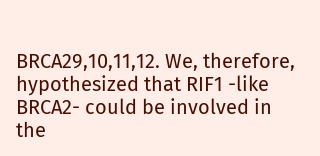BRCA29,10,11,12. We, therefore, hypothesized that RIF1 -like BRCA2- could be involved in the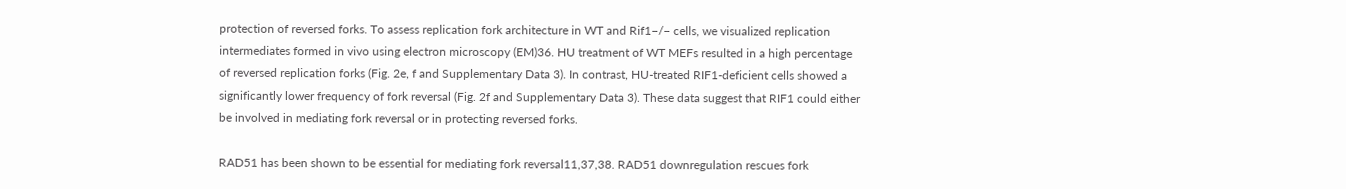protection of reversed forks. To assess replication fork architecture in WT and Rif1−/− cells, we visualized replication intermediates formed in vivo using electron microscopy (EM)36. HU treatment of WT MEFs resulted in a high percentage of reversed replication forks (Fig. 2e, f and Supplementary Data 3). In contrast, HU-treated RIF1-deficient cells showed a significantly lower frequency of fork reversal (Fig. 2f and Supplementary Data 3). These data suggest that RIF1 could either be involved in mediating fork reversal or in protecting reversed forks.

RAD51 has been shown to be essential for mediating fork reversal11,37,38. RAD51 downregulation rescues fork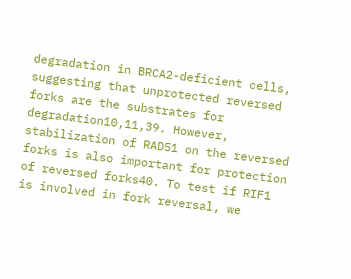degradation in BRCA2-deficient cells, suggesting that unprotected reversed forks are the substrates for degradation10,11,39. However, stabilization of RAD51 on the reversed forks is also important for protection of reversed forks40. To test if RIF1 is involved in fork reversal, we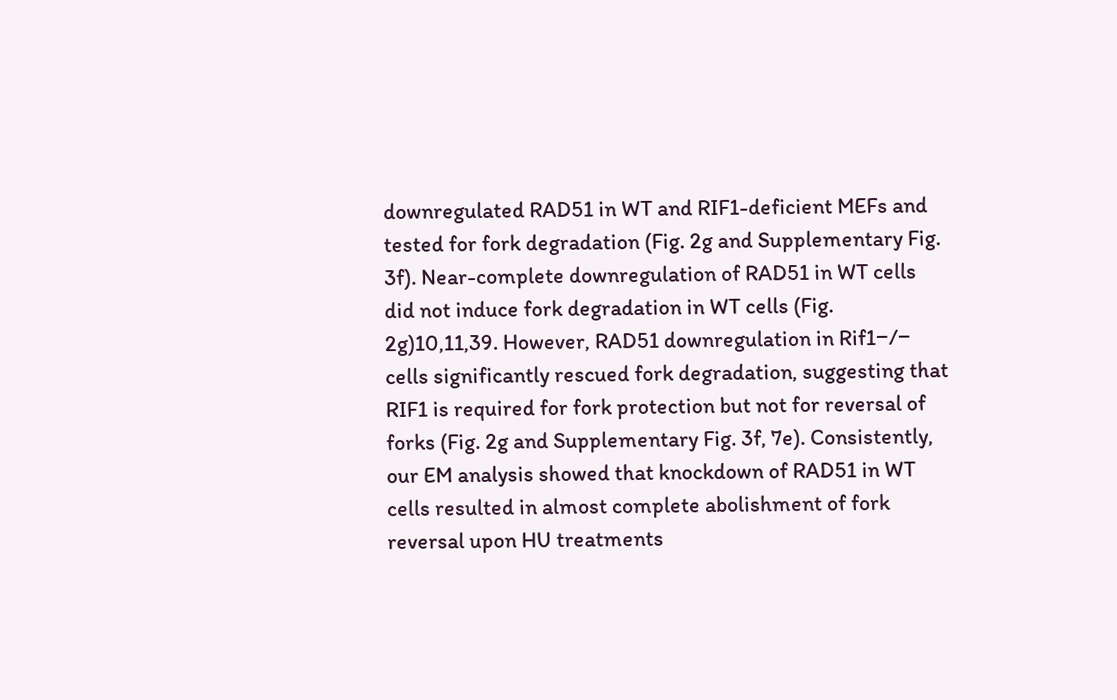downregulated RAD51 in WT and RIF1-deficient MEFs and tested for fork degradation (Fig. 2g and Supplementary Fig. 3f). Near-complete downregulation of RAD51 in WT cells did not induce fork degradation in WT cells (Fig. 2g)10,11,39. However, RAD51 downregulation in Rif1−/− cells significantly rescued fork degradation, suggesting that RIF1 is required for fork protection but not for reversal of forks (Fig. 2g and Supplementary Fig. 3f, 7e). Consistently, our EM analysis showed that knockdown of RAD51 in WT cells resulted in almost complete abolishment of fork reversal upon HU treatments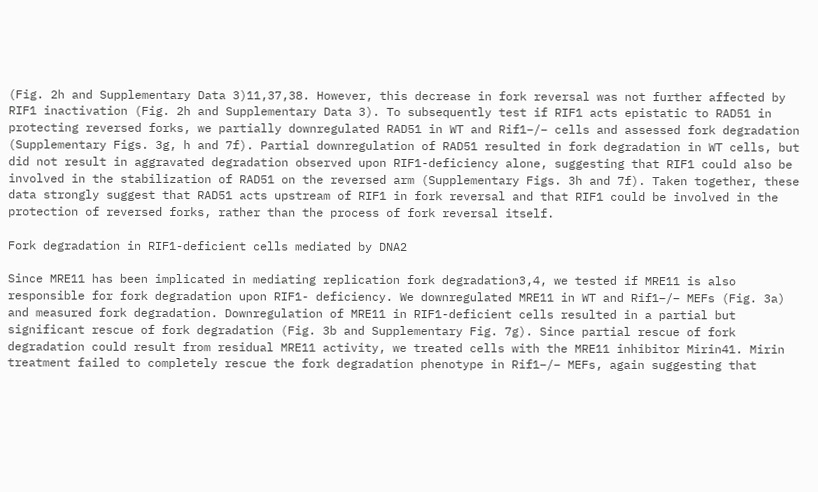(Fig. 2h and Supplementary Data 3)11,37,38. However, this decrease in fork reversal was not further affected by RIF1 inactivation (Fig. 2h and Supplementary Data 3). To subsequently test if RIF1 acts epistatic to RAD51 in protecting reversed forks, we partially downregulated RAD51 in WT and Rif1−/− cells and assessed fork degradation (Supplementary Figs. 3g, h and 7f). Partial downregulation of RAD51 resulted in fork degradation in WT cells, but did not result in aggravated degradation observed upon RIF1-deficiency alone, suggesting that RIF1 could also be involved in the stabilization of RAD51 on the reversed arm (Supplementary Figs. 3h and 7f). Taken together, these data strongly suggest that RAD51 acts upstream of RIF1 in fork reversal and that RIF1 could be involved in the protection of reversed forks, rather than the process of fork reversal itself.

Fork degradation in RIF1-deficient cells mediated by DNA2

Since MRE11 has been implicated in mediating replication fork degradation3,4, we tested if MRE11 is also responsible for fork degradation upon RIF1- deficiency. We downregulated MRE11 in WT and Rif1−/− MEFs (Fig. 3a) and measured fork degradation. Downregulation of MRE11 in RIF1-deficient cells resulted in a partial but significant rescue of fork degradation (Fig. 3b and Supplementary Fig. 7g). Since partial rescue of fork degradation could result from residual MRE11 activity, we treated cells with the MRE11 inhibitor Mirin41. Mirin treatment failed to completely rescue the fork degradation phenotype in Rif1−/− MEFs, again suggesting that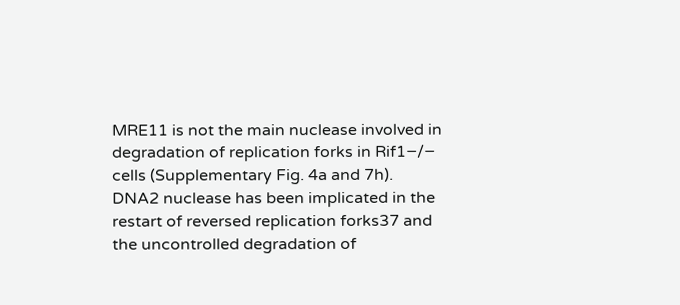MRE11 is not the main nuclease involved in degradation of replication forks in Rif1−/− cells (Supplementary Fig. 4a and 7h). DNA2 nuclease has been implicated in the restart of reversed replication forks37 and the uncontrolled degradation of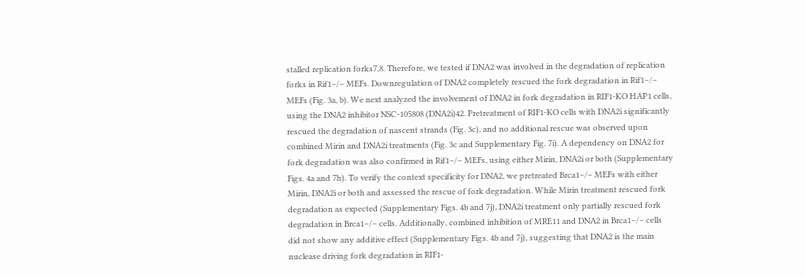stalled replication forks7,8. Therefore, we tested if DNA2 was involved in the degradation of replication forks in Rif1−/− MEFs. Downregulation of DNA2 completely rescued the fork degradation in Rif1−/− MEFs (Fig. 3a, b). We next analyzed the involvement of DNA2 in fork degradation in RIF1-KO HAP1 cells, using the DNA2 inhibitor NSC-105808 (DNA2i)42. Pretreatment of RIF1-KO cells with DNA2i significantly rescued the degradation of nascent strands (Fig. 3c), and no additional rescue was observed upon combined Mirin and DNA2i treatments (Fig. 3c and Supplementary Fig. 7i). A dependency on DNA2 for fork degradation was also confirmed in Rif1−/− MEFs, using either Mirin, DNA2i or both (Supplementary Figs. 4a and 7h). To verify the context specificity for DNA2, we pretreated Brca1−/− MEFs with either Mirin, DNA2i or both and assessed the rescue of fork degradation. While Mirin treatment rescued fork degradation as expected (Supplementary Figs. 4b and 7j), DNA2i treatment only partially rescued fork degradation in Brca1−/− cells. Additionally, combined inhibition of MRE11 and DNA2 in Brca1−/− cells did not show any additive effect (Supplementary Figs. 4b and 7j), suggesting that DNA2 is the main nuclease driving fork degradation in RIF1-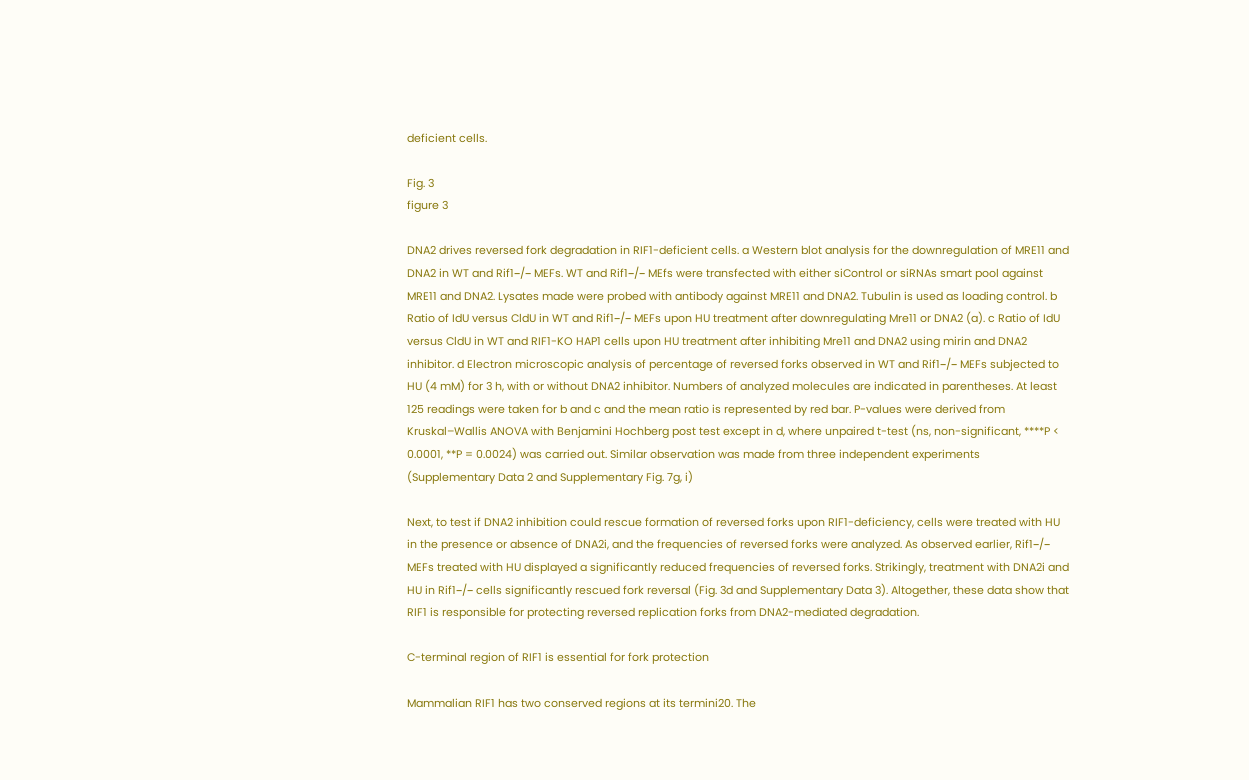deficient cells.

Fig. 3
figure 3

DNA2 drives reversed fork degradation in RIF1-deficient cells. a Western blot analysis for the downregulation of MRE11 and DNA2 in WT and Rif1−/− MEFs. WT and Rif1−/− MEfs were transfected with either siControl or siRNAs smart pool against MRE11 and DNA2. Lysates made were probed with antibody against MRE11 and DNA2. Tubulin is used as loading control. b Ratio of IdU versus CldU in WT and Rif1−/− MEFs upon HU treatment after downregulating Mre11 or DNA2 (a). c Ratio of IdU versus CldU in WT and RIF1-KO HAP1 cells upon HU treatment after inhibiting Mre11 and DNA2 using mirin and DNA2 inhibitor. d Electron microscopic analysis of percentage of reversed forks observed in WT and Rif1−/− MEFs subjected to HU (4 mM) for 3 h, with or without DNA2 inhibitor. Numbers of analyzed molecules are indicated in parentheses. At least 125 readings were taken for b and c and the mean ratio is represented by red bar. P-values were derived from Kruskal–Wallis ANOVA with Benjamini Hochberg post test except in d, where unpaired t-test (ns, non-significant, ****P < 0.0001, **P = 0.0024) was carried out. Similar observation was made from three independent experiments (Supplementary Data 2 and Supplementary Fig. 7g, i)

Next, to test if DNA2 inhibition could rescue formation of reversed forks upon RIF1-deficiency, cells were treated with HU in the presence or absence of DNA2i, and the frequencies of reversed forks were analyzed. As observed earlier, Rif1−/− MEFs treated with HU displayed a significantly reduced frequencies of reversed forks. Strikingly, treatment with DNA2i and HU in Rif1−/− cells significantly rescued fork reversal (Fig. 3d and Supplementary Data 3). Altogether, these data show that RIF1 is responsible for protecting reversed replication forks from DNA2-mediated degradation.

C-terminal region of RIF1 is essential for fork protection

Mammalian RIF1 has two conserved regions at its termini20. The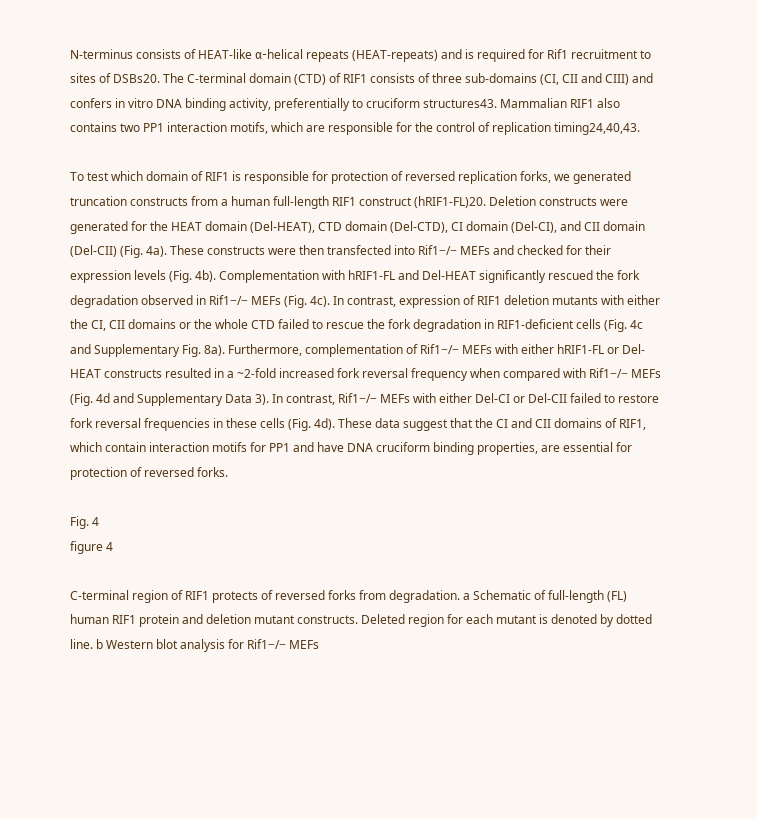N-terminus consists of HEAT-like α-helical repeats (HEAT-repeats) and is required for Rif1 recruitment to sites of DSBs20. The C-terminal domain (CTD) of RIF1 consists of three sub-domains (CI, CII and CIII) and confers in vitro DNA binding activity, preferentially to cruciform structures43. Mammalian RIF1 also contains two PP1 interaction motifs, which are responsible for the control of replication timing24,40,43.

To test which domain of RIF1 is responsible for protection of reversed replication forks, we generated truncation constructs from a human full-length RIF1 construct (hRIF1-FL)20. Deletion constructs were generated for the HEAT domain (Del-HEAT), CTD domain (Del-CTD), CI domain (Del-CI), and CII domain (Del-CII) (Fig. 4a). These constructs were then transfected into Rif1−/− MEFs and checked for their expression levels (Fig. 4b). Complementation with hRIF1-FL and Del-HEAT significantly rescued the fork degradation observed in Rif1−/− MEFs (Fig. 4c). In contrast, expression of RIF1 deletion mutants with either the CI, CII domains or the whole CTD failed to rescue the fork degradation in RIF1-deficient cells (Fig. 4c and Supplementary Fig. 8a). Furthermore, complementation of Rif1−/− MEFs with either hRIF1-FL or Del-HEAT constructs resulted in a ~2-fold increased fork reversal frequency when compared with Rif1−/− MEFs (Fig. 4d and Supplementary Data 3). In contrast, Rif1−/− MEFs with either Del-CI or Del-CII failed to restore fork reversal frequencies in these cells (Fig. 4d). These data suggest that the CI and CII domains of RIF1, which contain interaction motifs for PP1 and have DNA cruciform binding properties, are essential for protection of reversed forks.

Fig. 4
figure 4

C-terminal region of RIF1 protects of reversed forks from degradation. a Schematic of full-length (FL) human RIF1 protein and deletion mutant constructs. Deleted region for each mutant is denoted by dotted line. b Western blot analysis for Rif1−/− MEFs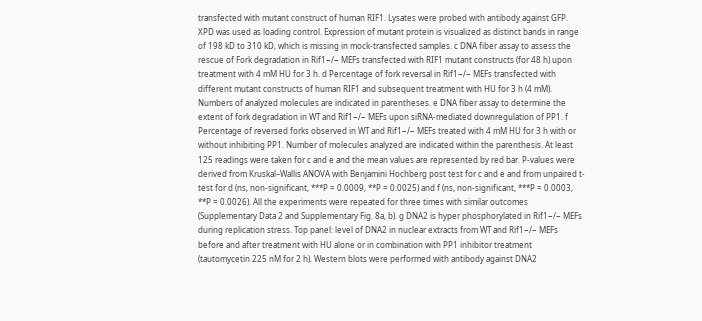transfected with mutant construct of human RIF1. Lysates were probed with antibody against GFP. XPD was used as loading control. Expression of mutant protein is visualized as distinct bands in range of 198 kD to 310 kD, which is missing in mock-transfected samples. c DNA fiber assay to assess the rescue of Fork degradation in Rif1−/− MEFs transfected with RIF1 mutant constructs (for 48 h) upon treatment with 4 mM HU for 3 h. d Percentage of fork reversal in Rif1−/− MEFs transfected with different mutant constructs of human RIF1 and subsequent treatment with HU for 3 h (4 mM). Numbers of analyzed molecules are indicated in parentheses. e DNA fiber assay to determine the extent of fork degradation in WT and Rif1−/− MEFs upon siRNA-mediated downregulation of PP1. f Percentage of reversed forks observed in WT and Rif1−/− MEFs treated with 4 mM HU for 3 h with or without inhibiting PP1. Number of molecules analyzed are indicated within the parenthesis. At least 125 readings were taken for c and e and the mean values are represented by red bar. P-values were derived from Kruskal–Wallis ANOVA with Benjamini Hochberg post test for c and e and from unpaired t-test for d (ns, non-significant, ***P = 0.0009, **P = 0.0025) and f (ns, non-significant, ***P = 0.0003, **P = 0.0026). All the experiments were repeated for three times with similar outcomes (Supplementary Data 2 and Supplementary Fig. 8a, b). g DNA2 is hyper phosphorylated in Rif1−/− MEFs during replication stress. Top panel: level of DNA2 in nuclear extracts from WT and Rif1−/− MEFs before and after treatment with HU alone or in combination with PP1 inhibitor treatment (tautomycetin 225 nM for 2 h). Western blots were performed with antibody against DNA2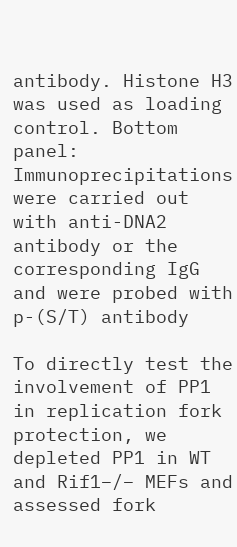antibody. Histone H3 was used as loading control. Bottom panel: Immunoprecipitations were carried out with anti-DNA2 antibody or the corresponding IgG and were probed with p-(S/T) antibody

To directly test the involvement of PP1 in replication fork protection, we depleted PP1 in WT and Rif1−/− MEFs and assessed fork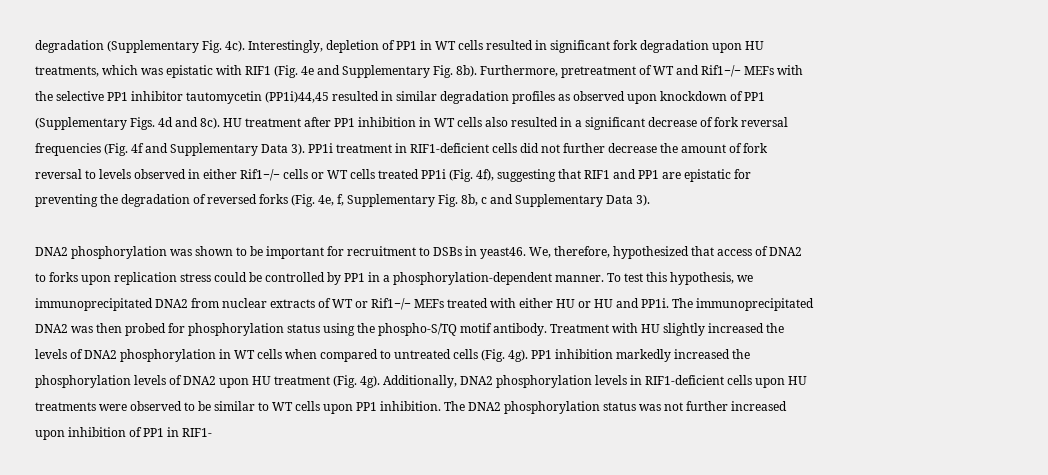degradation (Supplementary Fig. 4c). Interestingly, depletion of PP1 in WT cells resulted in significant fork degradation upon HU treatments, which was epistatic with RIF1 (Fig. 4e and Supplementary Fig. 8b). Furthermore, pretreatment of WT and Rif1−/− MEFs with the selective PP1 inhibitor tautomycetin (PP1i)44,45 resulted in similar degradation profiles as observed upon knockdown of PP1 (Supplementary Figs. 4d and 8c). HU treatment after PP1 inhibition in WT cells also resulted in a significant decrease of fork reversal frequencies (Fig. 4f and Supplementary Data 3). PP1i treatment in RIF1-deficient cells did not further decrease the amount of fork reversal to levels observed in either Rif1−/− cells or WT cells treated PP1i (Fig. 4f), suggesting that RIF1 and PP1 are epistatic for preventing the degradation of reversed forks (Fig. 4e, f, Supplementary Fig. 8b, c and Supplementary Data 3).

DNA2 phosphorylation was shown to be important for recruitment to DSBs in yeast46. We, therefore, hypothesized that access of DNA2 to forks upon replication stress could be controlled by PP1 in a phosphorylation-dependent manner. To test this hypothesis, we immunoprecipitated DNA2 from nuclear extracts of WT or Rif1−/− MEFs treated with either HU or HU and PP1i. The immunoprecipitated DNA2 was then probed for phosphorylation status using the phospho-S/TQ motif antibody. Treatment with HU slightly increased the levels of DNA2 phosphorylation in WT cells when compared to untreated cells (Fig. 4g). PP1 inhibition markedly increased the phosphorylation levels of DNA2 upon HU treatment (Fig. 4g). Additionally, DNA2 phosphorylation levels in RIF1-deficient cells upon HU treatments were observed to be similar to WT cells upon PP1 inhibition. The DNA2 phosphorylation status was not further increased upon inhibition of PP1 in RIF1-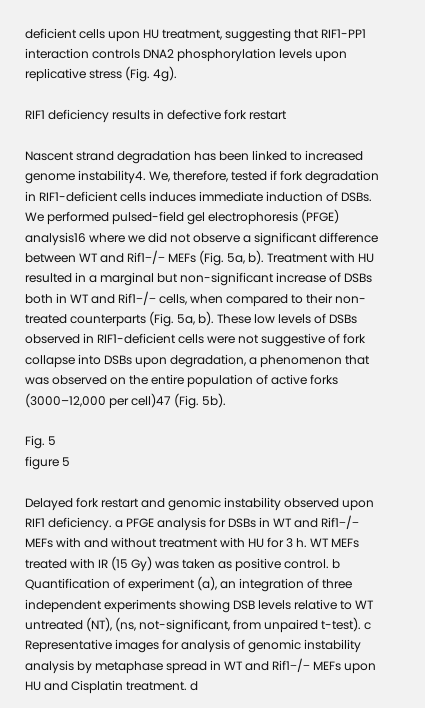deficient cells upon HU treatment, suggesting that RIF1-PP1 interaction controls DNA2 phosphorylation levels upon replicative stress (Fig. 4g).

RIF1 deficiency results in defective fork restart

Nascent strand degradation has been linked to increased genome instability4. We, therefore, tested if fork degradation in RIF1-deficient cells induces immediate induction of DSBs. We performed pulsed-field gel electrophoresis (PFGE) analysis16 where we did not observe a significant difference between WT and Rif1−/− MEFs (Fig. 5a, b). Treatment with HU resulted in a marginal but non-significant increase of DSBs both in WT and Rif1−/− cells, when compared to their non-treated counterparts (Fig. 5a, b). These low levels of DSBs observed in RIF1-deficient cells were not suggestive of fork collapse into DSBs upon degradation, a phenomenon that was observed on the entire population of active forks (3000–12,000 per cell)47 (Fig. 5b).

Fig. 5
figure 5

Delayed fork restart and genomic instability observed upon RIF1 deficiency. a PFGE analysis for DSBs in WT and Rif1−/− MEFs with and without treatment with HU for 3 h. WT MEFs treated with IR (15 Gy) was taken as positive control. b Quantification of experiment (a), an integration of three independent experiments showing DSB levels relative to WT untreated (NT), (ns, not-significant, from unpaired t-test). c Representative images for analysis of genomic instability analysis by metaphase spread in WT and Rif1−/− MEFs upon HU and Cisplatin treatment. d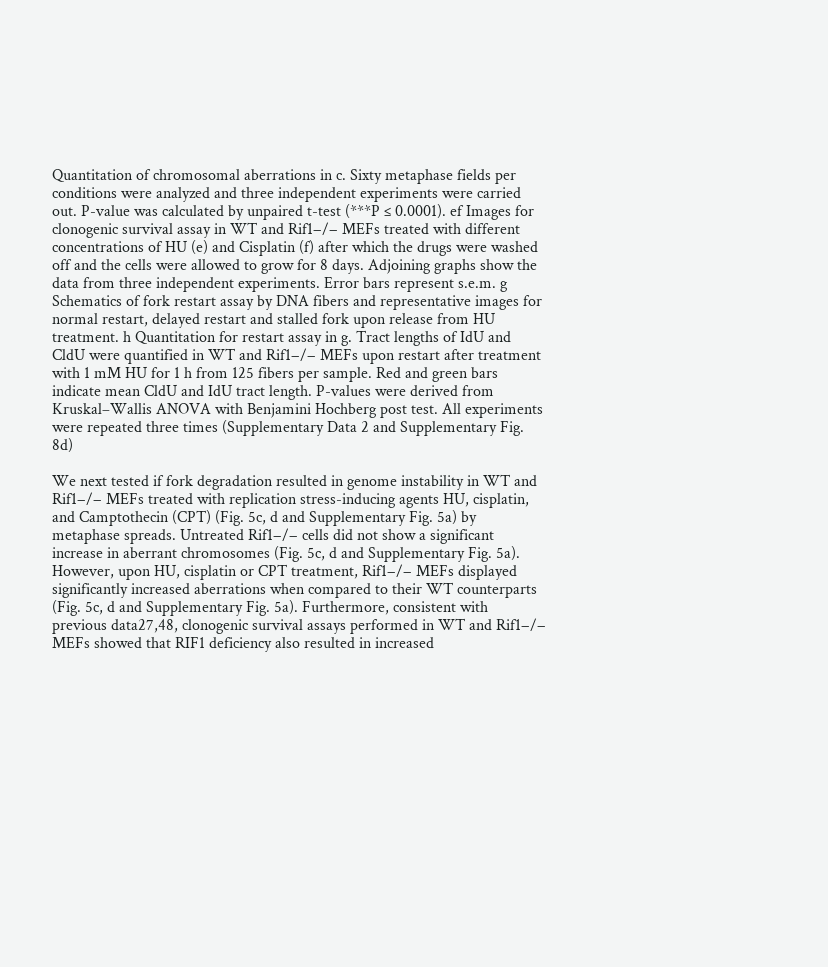Quantitation of chromosomal aberrations in c. Sixty metaphase fields per conditions were analyzed and three independent experiments were carried out. P-value was calculated by unpaired t-test (***P ≤ 0.0001). ef Images for clonogenic survival assay in WT and Rif1−/− MEFs treated with different concentrations of HU (e) and Cisplatin (f) after which the drugs were washed off and the cells were allowed to grow for 8 days. Adjoining graphs show the data from three independent experiments. Error bars represent s.e.m. g Schematics of fork restart assay by DNA fibers and representative images for normal restart, delayed restart and stalled fork upon release from HU treatment. h Quantitation for restart assay in g. Tract lengths of IdU and CldU were quantified in WT and Rif1−/− MEFs upon restart after treatment with 1 mM HU for 1 h from 125 fibers per sample. Red and green bars indicate mean CldU and IdU tract length. P-values were derived from Kruskal–Wallis ANOVA with Benjamini Hochberg post test. All experiments were repeated three times (Supplementary Data 2 and Supplementary Fig. 8d)

We next tested if fork degradation resulted in genome instability in WT and Rif1−/− MEFs treated with replication stress-inducing agents HU, cisplatin, and Camptothecin (CPT) (Fig. 5c, d and Supplementary Fig. 5a) by metaphase spreads. Untreated Rif1−/− cells did not show a significant increase in aberrant chromosomes (Fig. 5c, d and Supplementary Fig. 5a). However, upon HU, cisplatin or CPT treatment, Rif1−/− MEFs displayed significantly increased aberrations when compared to their WT counterparts (Fig. 5c, d and Supplementary Fig. 5a). Furthermore, consistent with previous data27,48, clonogenic survival assays performed in WT and Rif1−/− MEFs showed that RIF1 deficiency also resulted in increased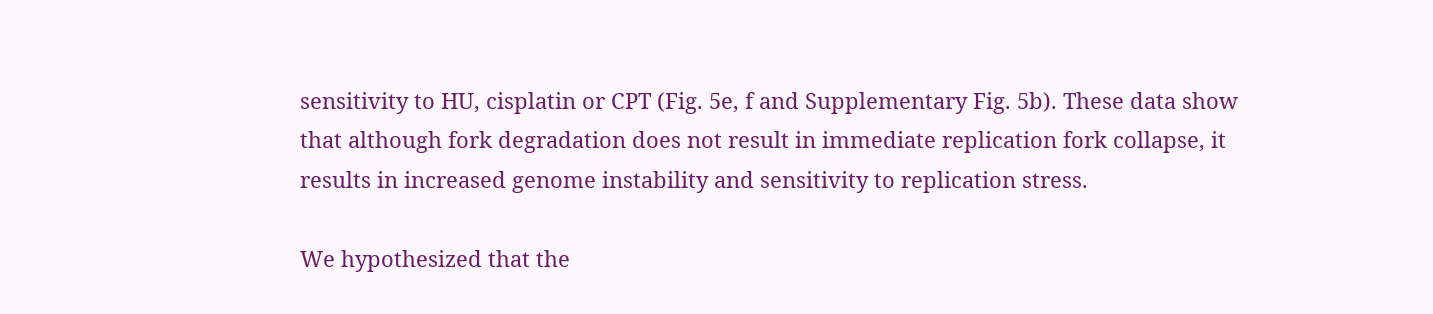sensitivity to HU, cisplatin or CPT (Fig. 5e, f and Supplementary Fig. 5b). These data show that although fork degradation does not result in immediate replication fork collapse, it results in increased genome instability and sensitivity to replication stress.

We hypothesized that the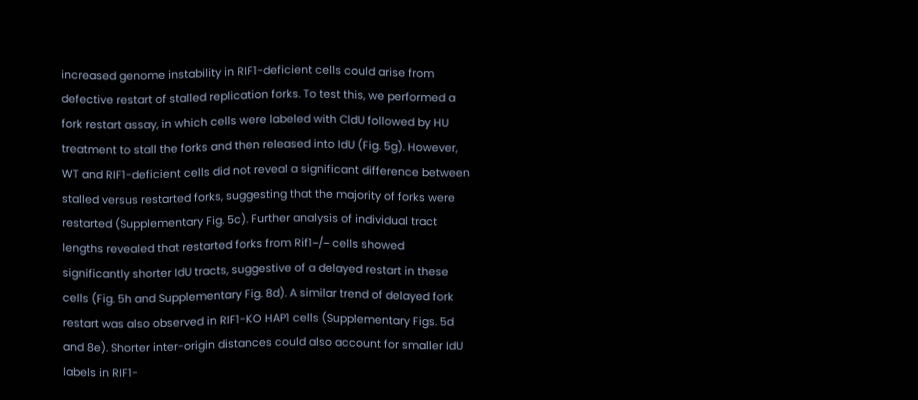increased genome instability in RIF1-deficient cells could arise from defective restart of stalled replication forks. To test this, we performed a fork restart assay, in which cells were labeled with CldU followed by HU treatment to stall the forks and then released into IdU (Fig. 5g). However, WT and RIF1-deficient cells did not reveal a significant difference between stalled versus restarted forks, suggesting that the majority of forks were restarted (Supplementary Fig. 5c). Further analysis of individual tract lengths revealed that restarted forks from Rif1−/− cells showed significantly shorter IdU tracts, suggestive of a delayed restart in these cells (Fig. 5h and Supplementary Fig. 8d). A similar trend of delayed fork restart was also observed in RIF1-KO HAP1 cells (Supplementary Figs. 5d and 8e). Shorter inter-origin distances could also account for smaller IdU labels in RIF1-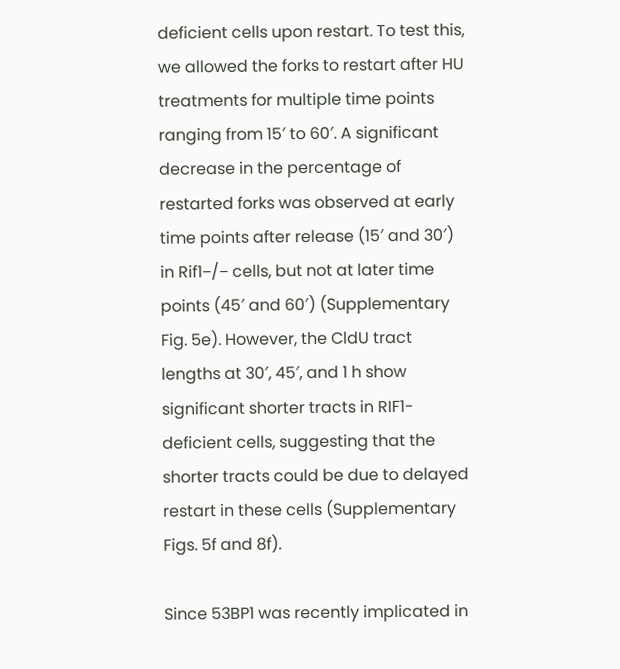deficient cells upon restart. To test this, we allowed the forks to restart after HU treatments for multiple time points ranging from 15′ to 60′. A significant decrease in the percentage of restarted forks was observed at early time points after release (15′ and 30′) in Rif1−/− cells, but not at later time points (45′ and 60′) (Supplementary Fig. 5e). However, the CldU tract lengths at 30′, 45′, and 1 h show significant shorter tracts in RIF1-deficient cells, suggesting that the shorter tracts could be due to delayed restart in these cells (Supplementary Figs. 5f and 8f).

Since 53BP1 was recently implicated in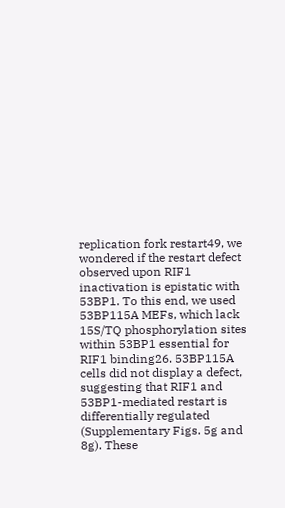replication fork restart49, we wondered if the restart defect observed upon RIF1 inactivation is epistatic with 53BP1. To this end, we used 53BP115A MEFs, which lack 15S/TQ phosphorylation sites within 53BP1 essential for RIF1 binding26. 53BP115A cells did not display a defect, suggesting that RIF1 and 53BP1-mediated restart is differentially regulated (Supplementary Figs. 5g and 8g). These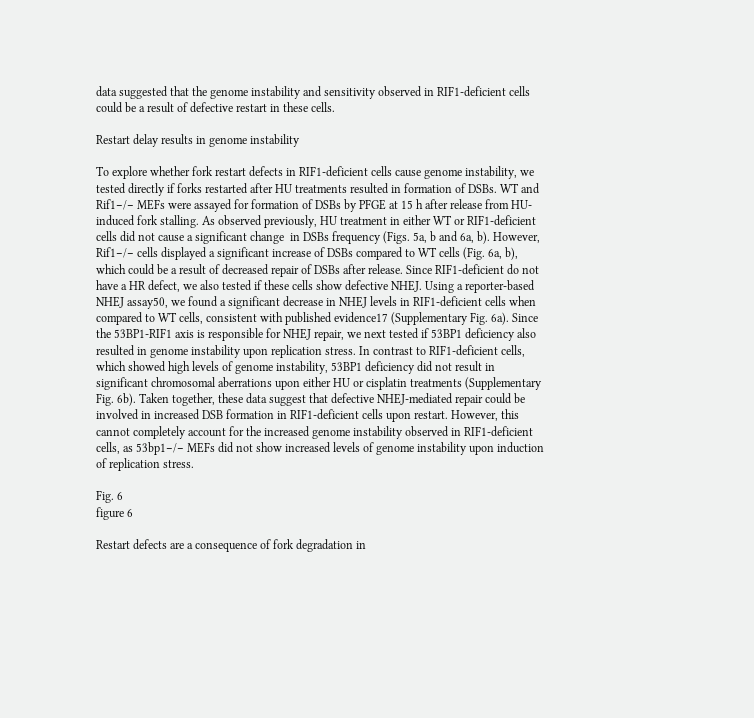data suggested that the genome instability and sensitivity observed in RIF1-deficient cells could be a result of defective restart in these cells.

Restart delay results in genome instability

To explore whether fork restart defects in RIF1-deficient cells cause genome instability, we tested directly if forks restarted after HU treatments resulted in formation of DSBs. WT and Rif1−/− MEFs were assayed for formation of DSBs by PFGE at 15 h after release from HU-induced fork stalling. As observed previously, HU treatment in either WT or RIF1-deficient cells did not cause a significant change  in DSBs frequency (Figs. 5a, b and 6a, b). However, Rif1−/− cells displayed a significant increase of DSBs compared to WT cells (Fig. 6a, b), which could be a result of decreased repair of DSBs after release. Since RIF1-deficient do not have a HR defect, we also tested if these cells show defective NHEJ. Using a reporter-based NHEJ assay50, we found a significant decrease in NHEJ levels in RIF1-deficient cells when compared to WT cells, consistent with published evidence17 (Supplementary Fig. 6a). Since the 53BP1-RIF1 axis is responsible for NHEJ repair, we next tested if 53BP1 deficiency also resulted in genome instability upon replication stress. In contrast to RIF1-deficient cells, which showed high levels of genome instability, 53BP1 deficiency did not result in significant chromosomal aberrations upon either HU or cisplatin treatments (Supplementary Fig. 6b). Taken together, these data suggest that defective NHEJ-mediated repair could be involved in increased DSB formation in RIF1-deficient cells upon restart. However, this cannot completely account for the increased genome instability observed in RIF1-deficient cells, as 53bp1−/− MEFs did not show increased levels of genome instability upon induction of replication stress.

Fig. 6
figure 6

Restart defects are a consequence of fork degradation in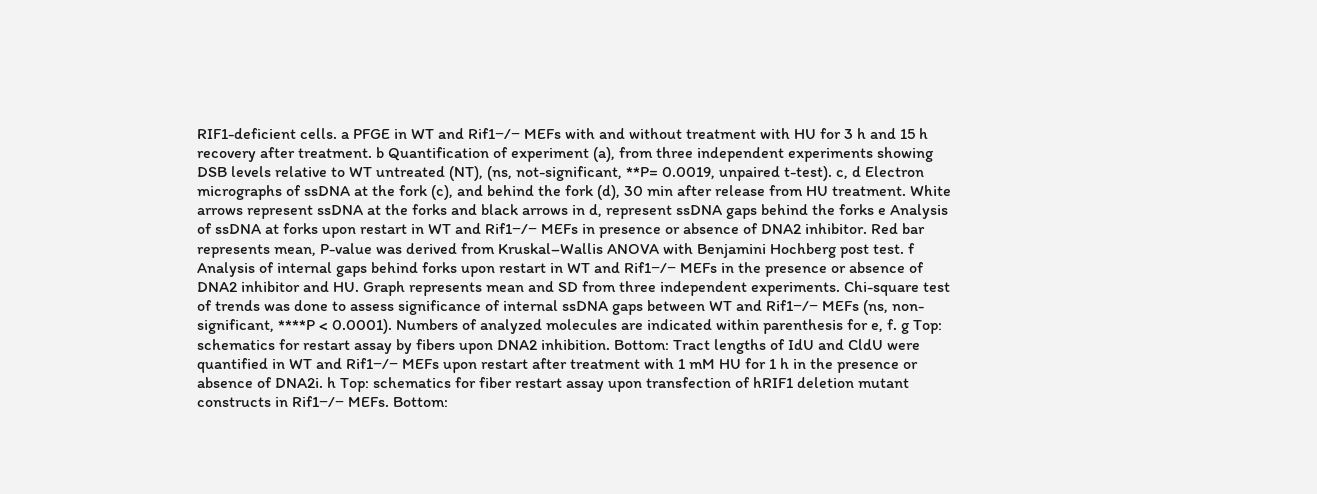RIF1-deficient cells. a PFGE in WT and Rif1−/− MEFs with and without treatment with HU for 3 h and 15 h recovery after treatment. b Quantification of experiment (a), from three independent experiments showing DSB levels relative to WT untreated (NT), (ns, not-significant, **P= 0.0019, unpaired t-test). c, d Electron micrographs of ssDNA at the fork (c), and behind the fork (d), 30 min after release from HU treatment. White arrows represent ssDNA at the forks and black arrows in d, represent ssDNA gaps behind the forks e Analysis of ssDNA at forks upon restart in WT and Rif1−/− MEFs in presence or absence of DNA2 inhibitor. Red bar represents mean, P-value was derived from Kruskal–Wallis ANOVA with Benjamini Hochberg post test. f Analysis of internal gaps behind forks upon restart in WT and Rif1−/− MEFs in the presence or absence of DNA2 inhibitor and HU. Graph represents mean and SD from three independent experiments. Chi-square test of trends was done to assess significance of internal ssDNA gaps between WT and Rif1−/− MEFs (ns, non-significant, ****P < 0.0001). Numbers of analyzed molecules are indicated within parenthesis for e, f. g Top: schematics for restart assay by fibers upon DNA2 inhibition. Bottom: Tract lengths of IdU and CldU were quantified in WT and Rif1−/− MEFs upon restart after treatment with 1 mM HU for 1 h in the presence or absence of DNA2i. h Top: schematics for fiber restart assay upon transfection of hRIF1 deletion mutant constructs in Rif1−/− MEFs. Bottom: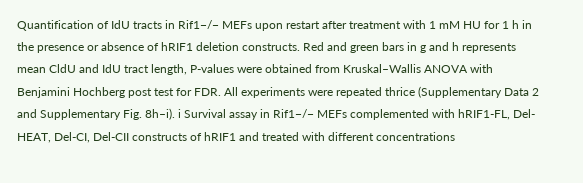Quantification of IdU tracts in Rif1−/− MEFs upon restart after treatment with 1 mM HU for 1 h in the presence or absence of hRIF1 deletion constructs. Red and green bars in g and h represents mean CldU and IdU tract length, P-values were obtained from Kruskal–Wallis ANOVA with Benjamini Hochberg post test for FDR. All experiments were repeated thrice (Supplementary Data 2 and Supplementary Fig. 8h–i). i Survival assay in Rif1−/− MEFs complemented with hRIF1-FL, Del-HEAT, Del-CI, Del-CII constructs of hRIF1 and treated with different concentrations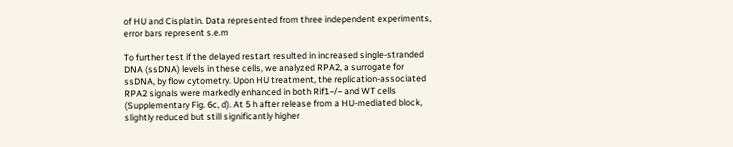of HU and Cisplatin. Data represented from three independent experiments, error bars represent s.e.m

To further test if the delayed restart resulted in increased single-stranded DNA (ssDNA) levels in these cells, we analyzed RPA2, a surrogate for ssDNA, by flow cytometry. Upon HU treatment, the replication-associated RPA2 signals were markedly enhanced in both Rif1−/− and WT cells (Supplementary Fig. 6c, d). At 5 h after release from a HU-mediated block, slightly reduced but still significantly higher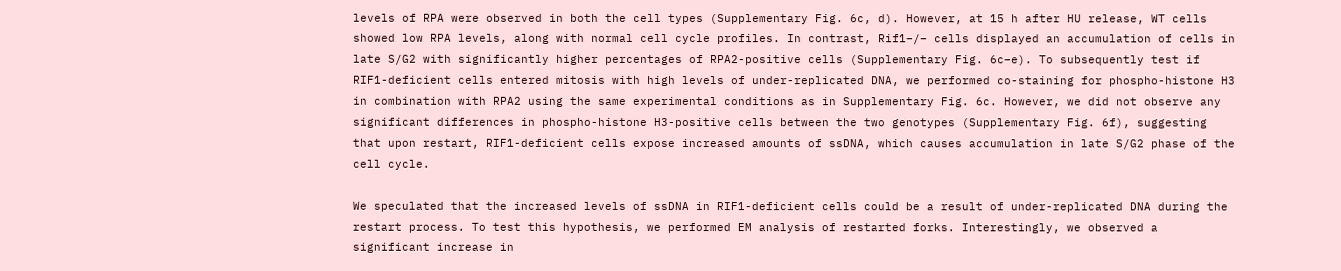levels of RPA were observed in both the cell types (Supplementary Fig. 6c, d). However, at 15 h after HU release, WT cells showed low RPA levels, along with normal cell cycle profiles. In contrast, Rif1−/− cells displayed an accumulation of cells in late S/G2 with significantly higher percentages of RPA2-positive cells (Supplementary Fig. 6c–e). To subsequently test if RIF1-deficient cells entered mitosis with high levels of under-replicated DNA, we performed co-staining for phospho-histone H3 in combination with RPA2 using the same experimental conditions as in Supplementary Fig. 6c. However, we did not observe any significant differences in phospho-histone H3-positive cells between the two genotypes (Supplementary Fig. 6f), suggesting that upon restart, RIF1-deficient cells expose increased amounts of ssDNA, which causes accumulation in late S/G2 phase of the cell cycle.

We speculated that the increased levels of ssDNA in RIF1-deficient cells could be a result of under-replicated DNA during the restart process. To test this hypothesis, we performed EM analysis of restarted forks. Interestingly, we observed a significant increase in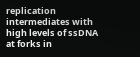replication intermediates with high levels of ssDNA at forks in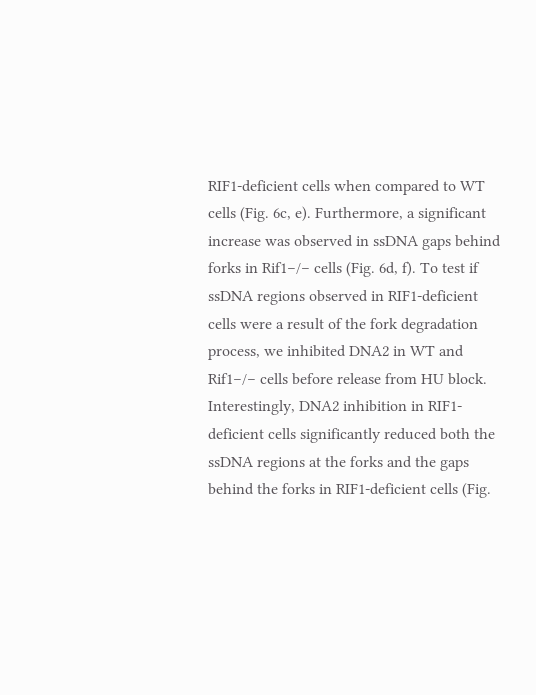RIF1-deficient cells when compared to WT cells (Fig. 6c, e). Furthermore, a significant increase was observed in ssDNA gaps behind forks in Rif1−/− cells (Fig. 6d, f). To test if ssDNA regions observed in RIF1-deficient cells were a result of the fork degradation process, we inhibited DNA2 in WT and Rif1−/− cells before release from HU block. Interestingly, DNA2 inhibition in RIF1-deficient cells significantly reduced both the ssDNA regions at the forks and the gaps behind the forks in RIF1-deficient cells (Fig.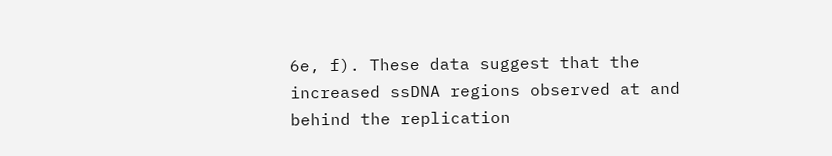6e, f). These data suggest that the increased ssDNA regions observed at and behind the replication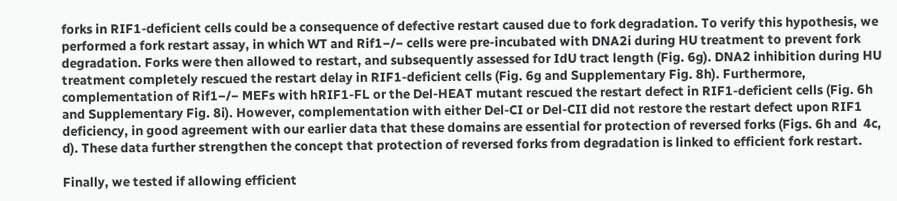forks in RIF1-deficient cells could be a consequence of defective restart caused due to fork degradation. To verify this hypothesis, we performed a fork restart assay, in which WT and Rif1−/− cells were pre-incubated with DNA2i during HU treatment to prevent fork degradation. Forks were then allowed to restart, and subsequently assessed for IdU tract length (Fig. 6g). DNA2 inhibition during HU treatment completely rescued the restart delay in RIF1-deficient cells (Fig. 6g and Supplementary Fig. 8h). Furthermore, complementation of Rif1−/− MEFs with hRIF1-FL or the Del-HEAT mutant rescued the restart defect in RIF1-deficient cells (Fig. 6h and Supplementary Fig. 8i). However, complementation with either Del-CI or Del-CII did not restore the restart defect upon RIF1 deficiency, in good agreement with our earlier data that these domains are essential for protection of reversed forks (Figs. 6h and  4c, d). These data further strengthen the concept that protection of reversed forks from degradation is linked to efficient fork restart.

Finally, we tested if allowing efficient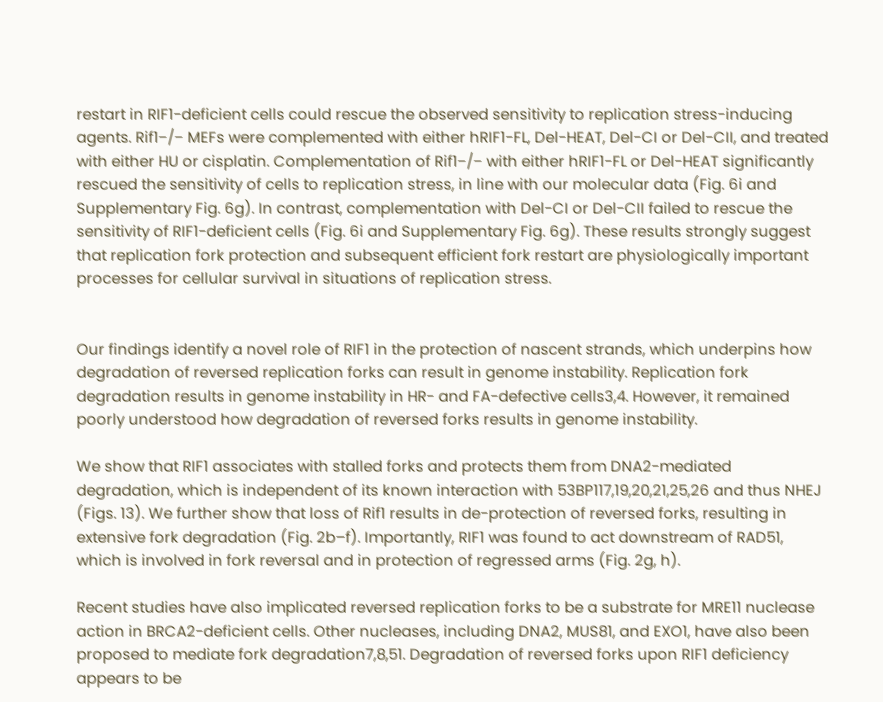restart in RIF1-deficient cells could rescue the observed sensitivity to replication stress-inducing agents. Rif1−/− MEFs were complemented with either hRIF1-FL, Del-HEAT, Del-CI or Del-CII, and treated with either HU or cisplatin. Complementation of Rif1−/− with either hRIF1-FL or Del-HEAT significantly rescued the sensitivity of cells to replication stress, in line with our molecular data (Fig. 6i and Supplementary Fig. 6g). In contrast, complementation with Del-CI or Del-CII failed to rescue the sensitivity of RIF1-deficient cells (Fig. 6i and Supplementary Fig. 6g). These results strongly suggest that replication fork protection and subsequent efficient fork restart are physiologically important processes for cellular survival in situations of replication stress.


Our findings identify a novel role of RIF1 in the protection of nascent strands, which underpins how degradation of reversed replication forks can result in genome instability. Replication fork degradation results in genome instability in HR- and FA-defective cells3,4. However, it remained poorly understood how degradation of reversed forks results in genome instability.

We show that RIF1 associates with stalled forks and protects them from DNA2-mediated degradation, which is independent of its known interaction with 53BP117,19,20,21,25,26 and thus NHEJ (Figs. 13). We further show that loss of Rif1 results in de-protection of reversed forks, resulting in extensive fork degradation (Fig. 2b–f). Importantly, RIF1 was found to act downstream of RAD51, which is involved in fork reversal and in protection of regressed arms (Fig. 2g, h).

Recent studies have also implicated reversed replication forks to be a substrate for MRE11 nuclease action in BRCA2-deficient cells. Other nucleases, including DNA2, MUS81, and EXO1, have also been proposed to mediate fork degradation7,8,51. Degradation of reversed forks upon RIF1 deficiency appears to be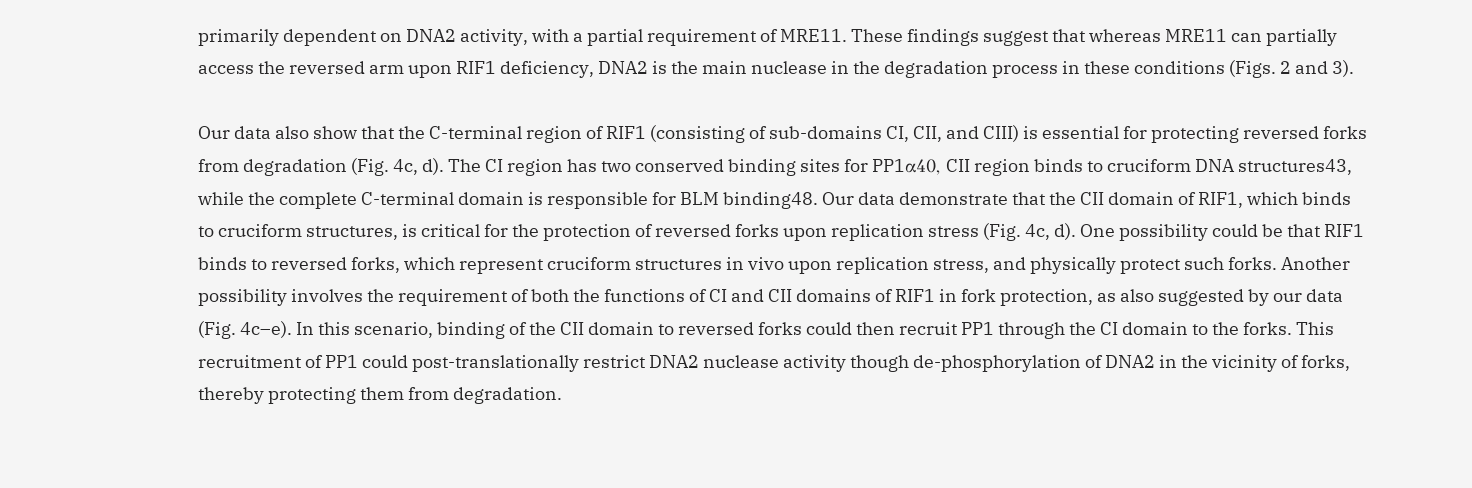primarily dependent on DNA2 activity, with a partial requirement of MRE11. These findings suggest that whereas MRE11 can partially access the reversed arm upon RIF1 deficiency, DNA2 is the main nuclease in the degradation process in these conditions (Figs. 2 and 3).

Our data also show that the C-terminal region of RIF1 (consisting of sub-domains CI, CII, and CIII) is essential for protecting reversed forks from degradation (Fig. 4c, d). The CI region has two conserved binding sites for PP1α40, CII region binds to cruciform DNA structures43, while the complete C-terminal domain is responsible for BLM binding48. Our data demonstrate that the CII domain of RIF1, which binds to cruciform structures, is critical for the protection of reversed forks upon replication stress (Fig. 4c, d). One possibility could be that RIF1 binds to reversed forks, which represent cruciform structures in vivo upon replication stress, and physically protect such forks. Another possibility involves the requirement of both the functions of CI and CII domains of RIF1 in fork protection, as also suggested by our data (Fig. 4c–e). In this scenario, binding of the CII domain to reversed forks could then recruit PP1 through the CI domain to the forks. This recruitment of PP1 could post-translationally restrict DNA2 nuclease activity though de-phosphorylation of DNA2 in the vicinity of forks, thereby protecting them from degradation.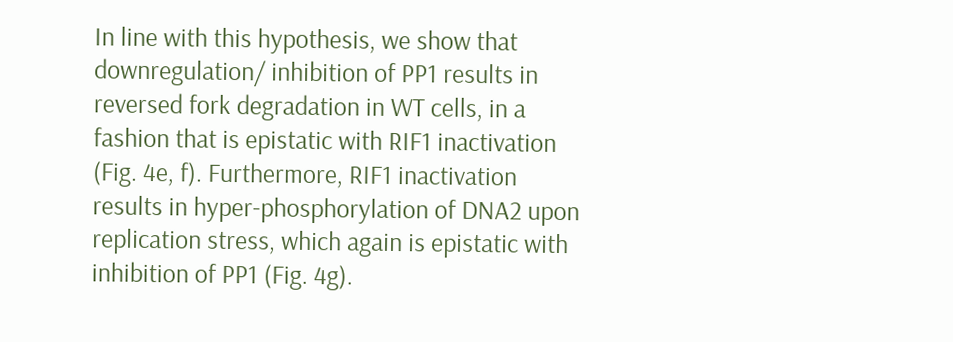In line with this hypothesis, we show that downregulation/ inhibition of PP1 results in reversed fork degradation in WT cells, in a fashion that is epistatic with RIF1 inactivation (Fig. 4e, f). Furthermore, RIF1 inactivation results in hyper-phosphorylation of DNA2 upon replication stress, which again is epistatic with inhibition of PP1 (Fig. 4g).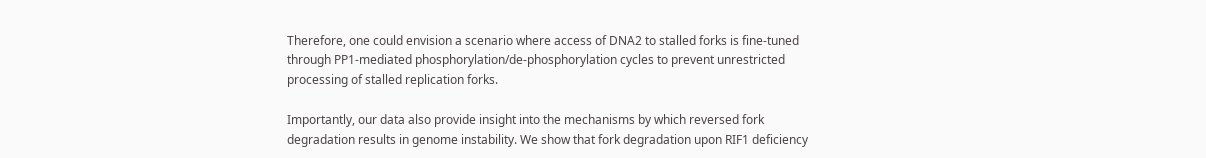Therefore, one could envision a scenario where access of DNA2 to stalled forks is fine-tuned through PP1-mediated phosphorylation/de-phosphorylation cycles to prevent unrestricted processing of stalled replication forks.

Importantly, our data also provide insight into the mechanisms by which reversed fork degradation results in genome instability. We show that fork degradation upon RIF1 deficiency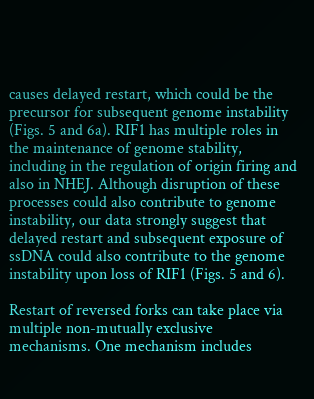causes delayed restart, which could be the precursor for subsequent genome instability (Figs. 5 and 6a). RIF1 has multiple roles in the maintenance of genome stability, including in the regulation of origin firing and also in NHEJ. Although disruption of these processes could also contribute to genome instability, our data strongly suggest that delayed restart and subsequent exposure of ssDNA could also contribute to the genome instability upon loss of RIF1 (Figs. 5 and 6).

Restart of reversed forks can take place via multiple non-mutually exclusive mechanisms. One mechanism includes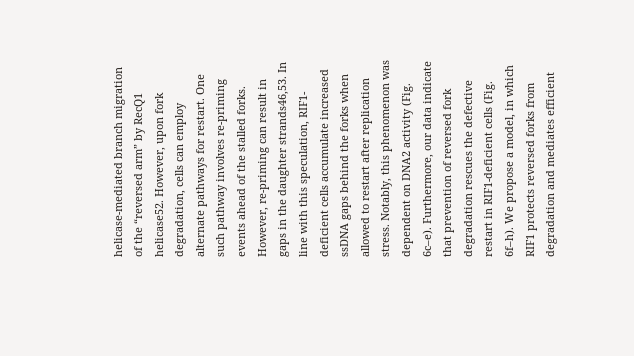helicase-mediated branch migration of the “reversed arm” by RecQ1 helicase52. However, upon fork degradation, cells can employ alternate pathways for restart. One such pathway involves re-priming events ahead of the stalled forks. However, re-priming can result in gaps in the daughter strands46,53. In line with this speculation, RIF1-deficient cells accumulate increased ssDNA gaps behind the forks when allowed to restart after replication stress. Notably, this phenomenon was dependent on DNA2 activity (Fig. 6c–e). Furthermore, our data indicate that prevention of reversed fork degradation rescues the defective restart in RIF1-deficient cells (Fig. 6f–h). We propose a model, in which RIF1 protects reversed forks from degradation and mediates efficient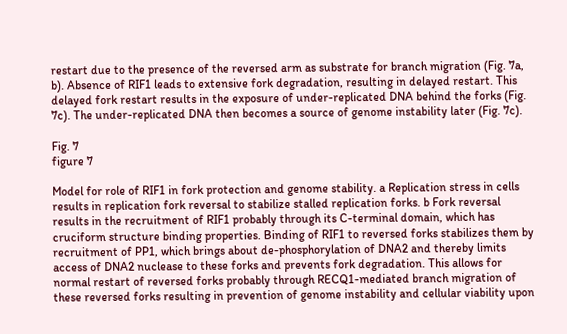restart due to the presence of the reversed arm as substrate for branch migration (Fig. 7a, b). Absence of RIF1 leads to extensive fork degradation, resulting in delayed restart. This delayed fork restart results in the exposure of under-replicated DNA behind the forks (Fig. 7c). The under-replicated DNA then becomes a source of genome instability later (Fig. 7c).

Fig. 7
figure 7

Model for role of RIF1 in fork protection and genome stability. a Replication stress in cells results in replication fork reversal to stabilize stalled replication forks. b Fork reversal results in the recruitment of RIF1 probably through its C-terminal domain, which has cruciform structure binding properties. Binding of RIF1 to reversed forks stabilizes them by recruitment of PP1, which brings about de-phosphorylation of DNA2 and thereby limits access of DNA2 nuclease to these forks and prevents fork degradation. This allows for normal restart of reversed forks probably through RECQ1-mediated branch migration of these reversed forks resulting in prevention of genome instability and cellular viability upon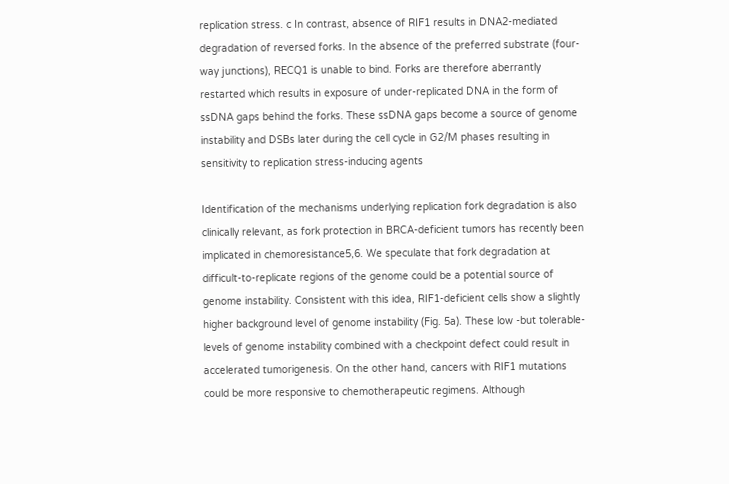replication stress. c In contrast, absence of RIF1 results in DNA2-mediated degradation of reversed forks. In the absence of the preferred substrate (four-way junctions), RECQ1 is unable to bind. Forks are therefore aberrantly restarted which results in exposure of under-replicated DNA in the form of ssDNA gaps behind the forks. These ssDNA gaps become a source of genome instability and DSBs later during the cell cycle in G2/M phases resulting in sensitivity to replication stress-inducing agents

Identification of the mechanisms underlying replication fork degradation is also clinically relevant, as fork protection in BRCA-deficient tumors has recently been implicated in chemoresistance5,6. We speculate that fork degradation at difficult-to-replicate regions of the genome could be a potential source of genome instability. Consistent with this idea, RIF1-deficient cells show a slightly higher background level of genome instability (Fig. 5a). These low -but tolerable- levels of genome instability combined with a checkpoint defect could result in accelerated tumorigenesis. On the other hand, cancers with RIF1 mutations could be more responsive to chemotherapeutic regimens. Although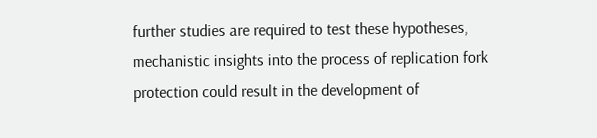further studies are required to test these hypotheses, mechanistic insights into the process of replication fork protection could result in the development of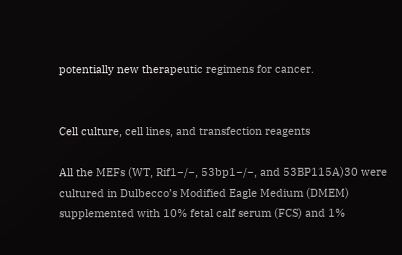potentially new therapeutic regimens for cancer.


Cell culture, cell lines, and transfection reagents

All the MEFs (WT, Rif1−/−, 53bp1−/−, and 53BP115A)30 were cultured in Dulbecco’s Modified Eagle Medium (DMEM) supplemented with 10% fetal calf serum (FCS) and 1%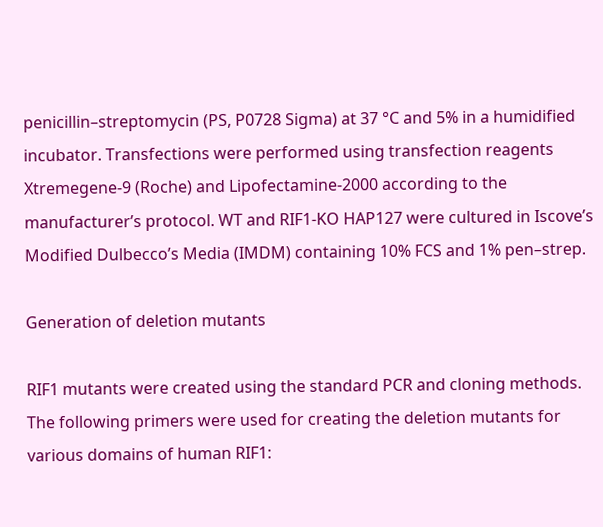penicillin–streptomycin (PS, P0728 Sigma) at 37 °C and 5% in a humidified incubator. Transfections were performed using transfection reagents Xtremegene-9 (Roche) and Lipofectamine-2000 according to the manufacturer’s protocol. WT and RIF1-KO HAP127 were cultured in Iscove’s Modified Dulbecco’s Media (IMDM) containing 10% FCS and 1% pen–strep.

Generation of deletion mutants

RIF1 mutants were created using the standard PCR and cloning methods. The following primers were used for creating the deletion mutants for various domains of human RIF1: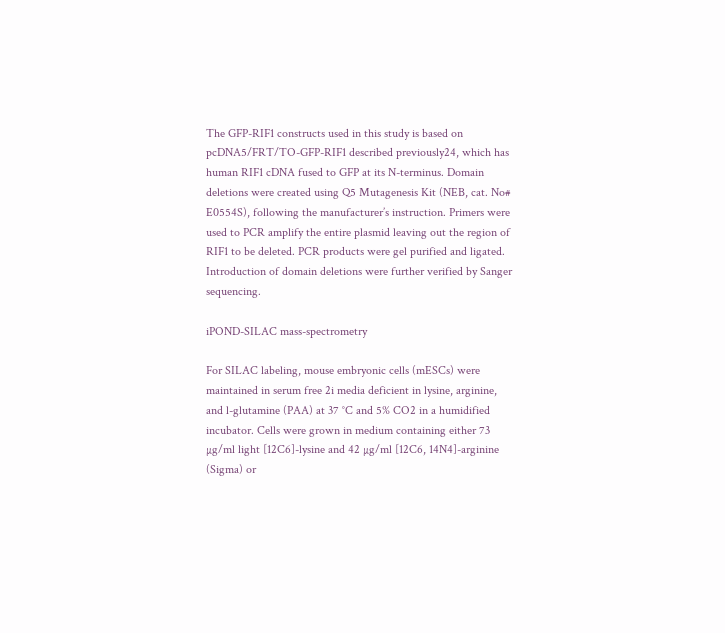The GFP-RIF1 constructs used in this study is based on pcDNA5/FRT/TO-GFP-RIF1 described previously24, which has human RIF1 cDNA fused to GFP at its N-terminus. Domain deletions were created using Q5 Mutagenesis Kit (NEB, cat. No# E0554S), following the manufacturer’s instruction. Primers were used to PCR amplify the entire plasmid leaving out the region of RIF1 to be deleted. PCR products were gel purified and ligated. Introduction of domain deletions were further verified by Sanger sequencing.

iPOND-SILAC mass-spectrometry

For SILAC labeling, mouse embryonic cells (mESCs) were maintained in serum free 2i media deficient in lysine, arginine, and l-glutamine (PAA) at 37 °C and 5% CO2 in a humidified incubator. Cells were grown in medium containing either 73 µg/ml light [12C6]-lysine and 42 µg/ml [12C6, 14N4]-arginine (Sigma) or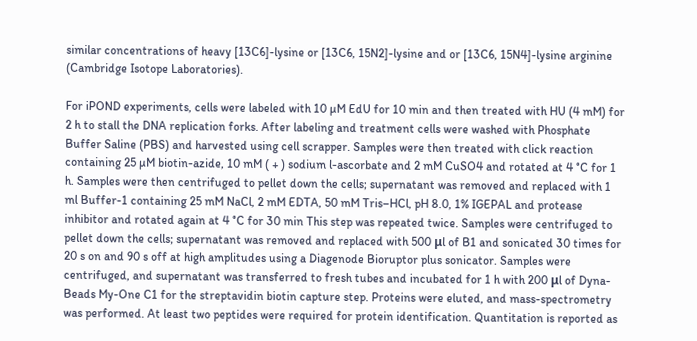similar concentrations of heavy [13C6]-lysine or [13C6, 15N2]-lysine and or [13C6, 15N4]-lysine arginine (Cambridge Isotope Laboratories).

For iPOND experiments, cells were labeled with 10 µM EdU for 10 min and then treated with HU (4 mM) for 2 h to stall the DNA replication forks. After labeling and treatment cells were washed with Phosphate Buffer Saline (PBS) and harvested using cell scrapper. Samples were then treated with click reaction containing 25 µM biotin-azide, 10 mM ( + ) sodium l-ascorbate and 2 mM CuSO4 and rotated at 4 °C for 1 h. Samples were then centrifuged to pellet down the cells; supernatant was removed and replaced with 1 ml Buffer-1 containing 25 mM NaCl, 2 mM EDTA, 50 mM Tris–HCl, pH 8.0, 1% IGEPAL and protease inhibitor and rotated again at 4 °C for 30 min This step was repeated twice. Samples were centrifuged to pellet down the cells; supernatant was removed and replaced with 500 μl of B1 and sonicated 30 times for 20 s on and 90 s off at high amplitudes using a Diagenode Bioruptor plus sonicator. Samples were centrifuged, and supernatant was transferred to fresh tubes and incubated for 1 h with 200 μl of Dyna-Beads My-One C1 for the streptavidin biotin capture step. Proteins were eluted, and mass-spectrometry was performed. At least two peptides were required for protein identification. Quantitation is reported as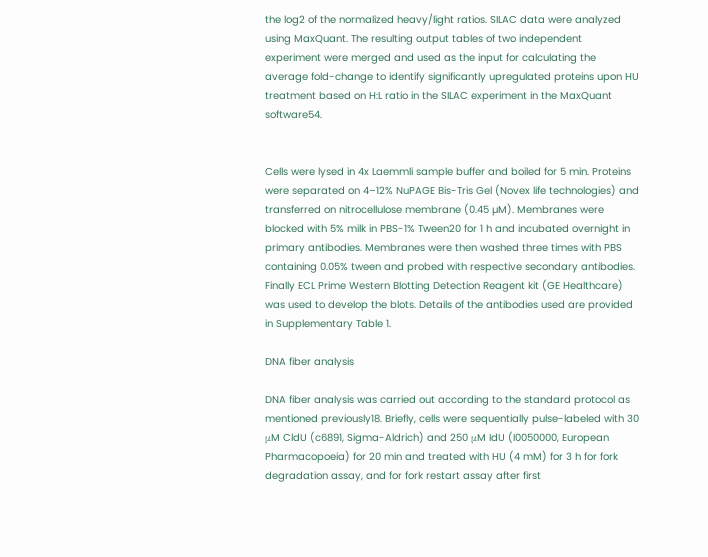the log2 of the normalized heavy/light ratios. SILAC data were analyzed using MaxQuant. The resulting output tables of two independent experiment were merged and used as the input for calculating the average fold-change to identify significantly upregulated proteins upon HU treatment based on H:L ratio in the SILAC experiment in the MaxQuant software54.


Cells were lysed in 4x Laemmli sample buffer and boiled for 5 min. Proteins were separated on 4–12% NuPAGE Bis-Tris Gel (Novex life technologies) and transferred on nitrocellulose membrane (0.45 µM). Membranes were blocked with 5% milk in PBS-1% Tween20 for 1 h and incubated overnight in primary antibodies. Membranes were then washed three times with PBS containing 0.05% tween and probed with respective secondary antibodies. Finally ECL Prime Western Blotting Detection Reagent kit (GE Healthcare) was used to develop the blots. Details of the antibodies used are provided in Supplementary Table 1.

DNA fiber analysis

DNA fiber analysis was carried out according to the standard protocol as mentioned previously18. Briefly, cells were sequentially pulse-labeled with 30 μM CldU (c6891, Sigma-Aldrich) and 250 μM IdU (I0050000, European Pharmacopoeia) for 20 min and treated with HU (4 mM) for 3 h for fork degradation assay, and for fork restart assay after first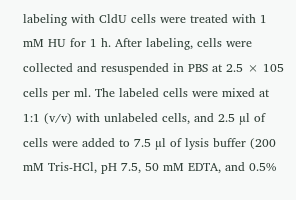labeling with CldU cells were treated with 1 mM HU for 1 h. After labeling, cells were collected and resuspended in PBS at 2.5 × 105 cells per ml. The labeled cells were mixed at 1:1 (v/v) with unlabeled cells, and 2.5 µl of cells were added to 7.5 µl of lysis buffer (200 mM Tris-HCl, pH 7.5, 50 mM EDTA, and 0.5%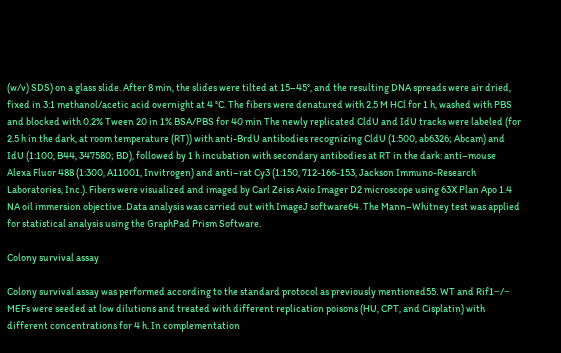(w/v) SDS) on a glass slide. After 8 min, the slides were tilted at 15–45°, and the resulting DNA spreads were air dried, fixed in 3:1 methanol/acetic acid overnight at 4 °C. The fibers were denatured with 2.5 M HCl for 1 h, washed with PBS and blocked with 0.2% Tween 20 in 1% BSA/PBS for 40 min The newly replicated CldU and IdU tracks were labeled (for 2.5 h in the dark, at room temperature (RT)) with anti-BrdU antibodies recognizing CldU (1:500, ab6326; Abcam) and IdU (1:100, B44, 347580; BD), followed by 1 h incubation with secondary antibodies at RT in the dark: anti–mouse Alexa Fluor 488 (1:300, A11001, Invitrogen) and anti–rat Cy3 (1:150, 712-166-153, Jackson Immuno-Research Laboratories, Inc.). Fibers were visualized and imaged by Carl Zeiss Axio Imager D2 microscope using 63X Plan Apo 1.4 NA oil immersion objective. Data analysis was carried out with ImageJ software64. The Mann–Whitney test was applied for statistical analysis using the GraphPad Prism Software.

Colony survival assay

Colony survival assay was performed according to the standard protocol as previously mentioned55. WT and Rif1−/− MEFs were seeded at low dilutions and treated with different replication poisons (HU, CPT, and Cisplatin) with different concentrations for 4 h. In complementation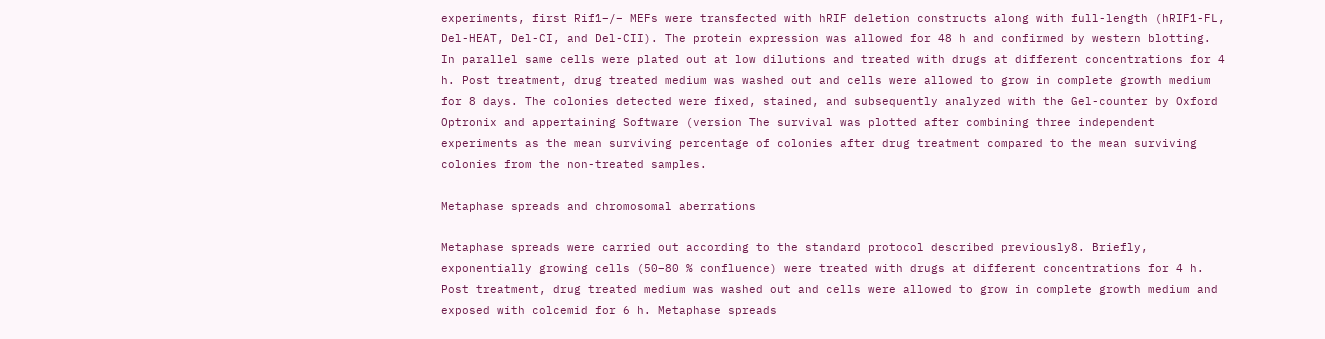experiments, first Rif1−/− MEFs were transfected with hRIF deletion constructs along with full-length (hRIF1-FL, Del-HEAT, Del-CI, and Del-CII). The protein expression was allowed for 48 h and confirmed by western blotting. In parallel same cells were plated out at low dilutions and treated with drugs at different concentrations for 4 h. Post treatment, drug treated medium was washed out and cells were allowed to grow in complete growth medium for 8 days. The colonies detected were fixed, stained, and subsequently analyzed with the Gel-counter by Oxford Optronix and appertaining Software (version The survival was plotted after combining three independent experiments as the mean surviving percentage of colonies after drug treatment compared to the mean surviving colonies from the non-treated samples.

Metaphase spreads and chromosomal aberrations

Metaphase spreads were carried out according to the standard protocol described previously8. Briefly, exponentially growing cells (50–80 % confluence) were treated with drugs at different concentrations for 4 h. Post treatment, drug treated medium was washed out and cells were allowed to grow in complete growth medium and exposed with colcemid for 6 h. Metaphase spreads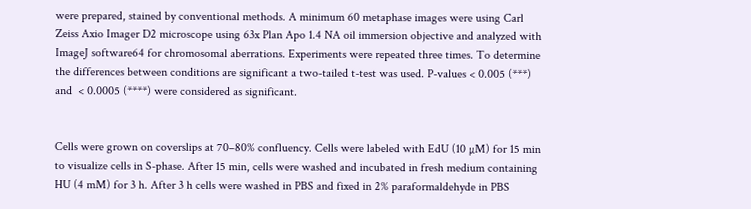were prepared, stained by conventional methods. A minimum 60 metaphase images were using Carl Zeiss Axio Imager D2 microscope using 63x Plan Apo 1.4 NA oil immersion objective and analyzed with ImageJ software64 for chromosomal aberrations. Experiments were repeated three times. To determine the differences between conditions are significant a two-tailed t-test was used. P-values < 0.005 (***) and  < 0.0005 (****) were considered as significant.


Cells were grown on coverslips at 70–80% confluency. Cells were labeled with EdU (10 µM) for 15 min to visualize cells in S-phase. After 15 min, cells were washed and incubated in fresh medium containing HU (4 mM) for 3 h. After 3 h cells were washed in PBS and fixed in 2% paraformaldehyde in PBS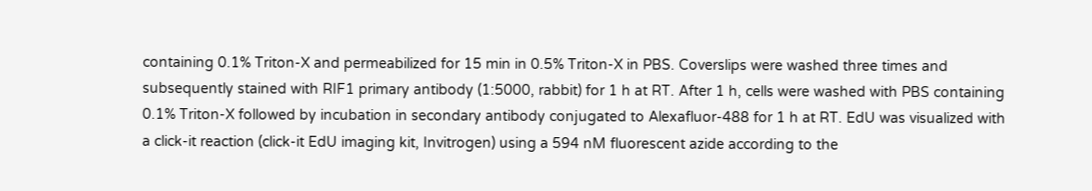containing 0.1% Triton-X and permeabilized for 15 min in 0.5% Triton-X in PBS. Coverslips were washed three times and subsequently stained with RIF1 primary antibody (1:5000, rabbit) for 1 h at RT. After 1 h, cells were washed with PBS containing 0.1% Triton-X followed by incubation in secondary antibody conjugated to Alexafluor-488 for 1 h at RT. EdU was visualized with a click-it reaction (click-it EdU imaging kit, Invitrogen) using a 594 nM fluorescent azide according to the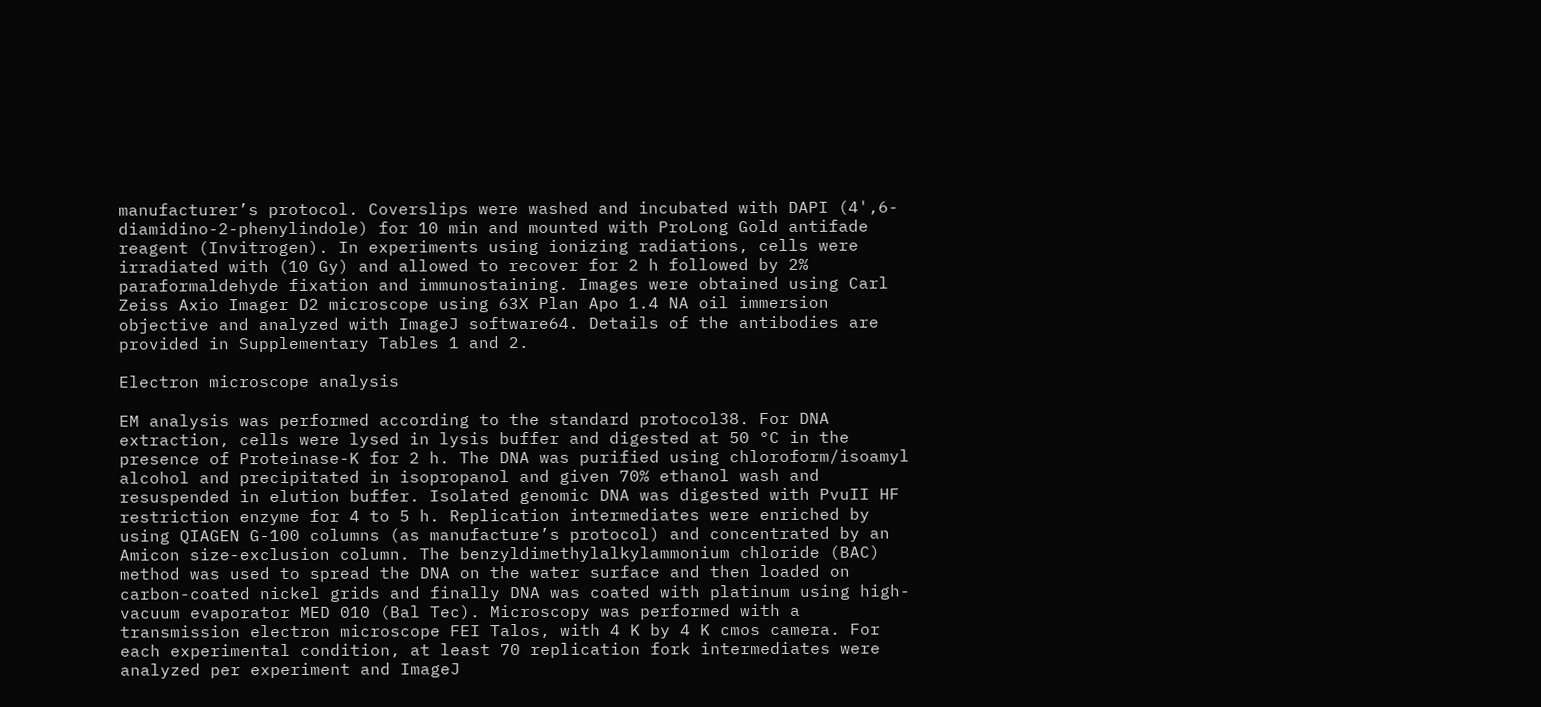manufacturer’s protocol. Coverslips were washed and incubated with DAPI (4',6-diamidino-2-phenylindole) for 10 min and mounted with ProLong Gold antifade reagent (Invitrogen). In experiments using ionizing radiations, cells were irradiated with (10 Gy) and allowed to recover for 2 h followed by 2% paraformaldehyde fixation and immunostaining. Images were obtained using Carl Zeiss Axio Imager D2 microscope using 63X Plan Apo 1.4 NA oil immersion objective and analyzed with ImageJ software64. Details of the antibodies are provided in Supplementary Tables 1 and 2.

Electron microscope analysis

EM analysis was performed according to the standard protocol38. For DNA extraction, cells were lysed in lysis buffer and digested at 50 °C in the presence of Proteinase-K for 2 h. The DNA was purified using chloroform/isoamyl alcohol and precipitated in isopropanol and given 70% ethanol wash and resuspended in elution buffer. Isolated genomic DNA was digested with PvuII HF restriction enzyme for 4 to 5 h. Replication intermediates were enriched by using QIAGEN G-100 columns (as manufacture’s protocol) and concentrated by an Amicon size-exclusion column. The benzyldimethylalkylammonium chloride (BAC) method was used to spread the DNA on the water surface and then loaded on carbon-coated nickel grids and finally DNA was coated with platinum using high-vacuum evaporator MED 010 (Bal Tec). Microscopy was performed with a transmission electron microscope FEI Talos, with 4 K by 4 K cmos camera. For each experimental condition, at least 70 replication fork intermediates were analyzed per experiment and ImageJ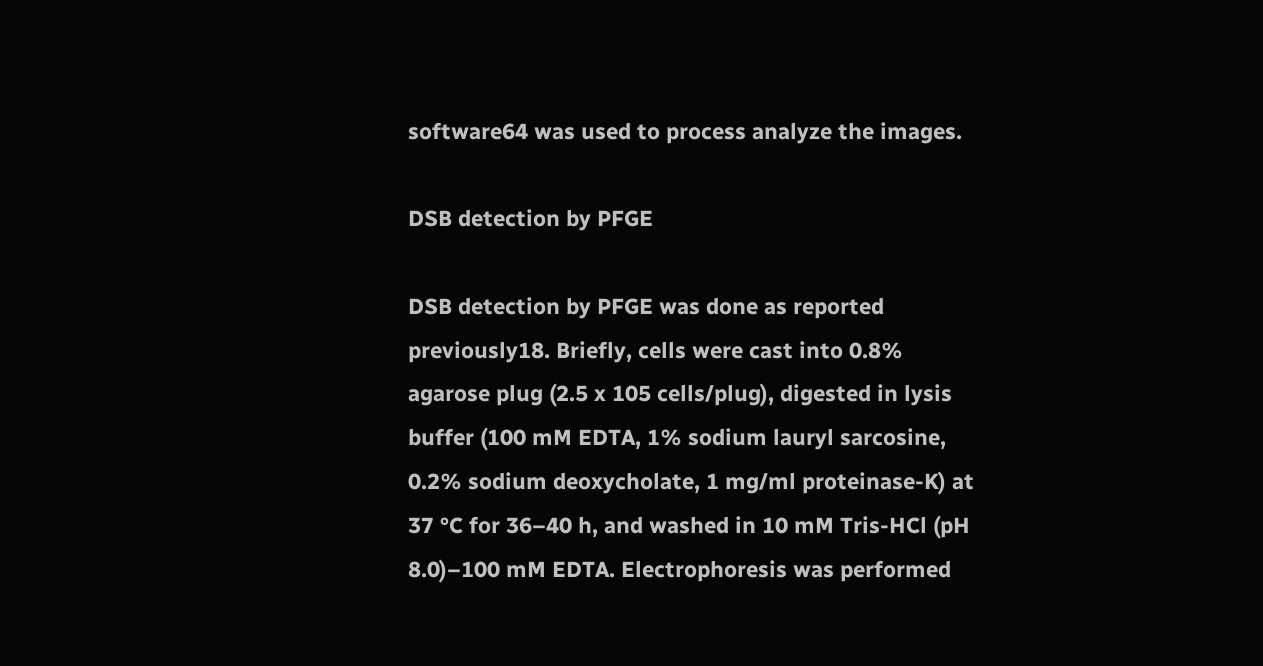software64 was used to process analyze the images.

DSB detection by PFGE

DSB detection by PFGE was done as reported previously18. Briefly, cells were cast into 0.8% agarose plug (2.5 x 105 cells/plug), digested in lysis buffer (100 mM EDTA, 1% sodium lauryl sarcosine, 0.2% sodium deoxycholate, 1 mg/ml proteinase-K) at 37 °C for 36–40 h, and washed in 10 mM Tris-HCl (pH 8.0)–100 mM EDTA. Electrophoresis was performed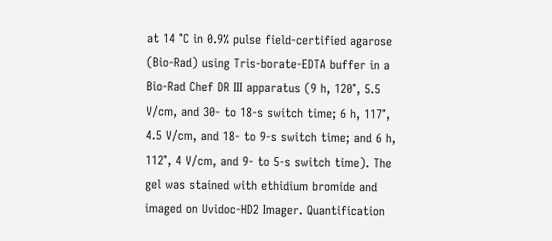at 14 °C in 0.9% pulse field-certified agarose (Bio-Rad) using Tris-borate-EDTA buffer in a Bio-Rad Chef DR III apparatus (9 h, 120°, 5.5 V/cm, and 30- to 18-s switch time; 6 h, 117°, 4.5 V/cm, and 18- to 9-s switch time; and 6 h, 112°, 4 V/cm, and 9- to 5-s switch time). The gel was stained with ethidium bromide and imaged on Uvidoc-HD2 Imager. Quantification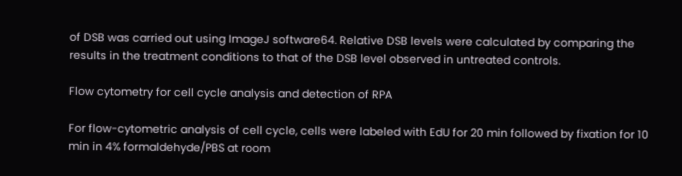of DSB was carried out using ImageJ software64. Relative DSB levels were calculated by comparing the results in the treatment conditions to that of the DSB level observed in untreated controls.

Flow cytometry for cell cycle analysis and detection of RPA

For flow-cytometric analysis of cell cycle, cells were labeled with EdU for 20 min followed by fixation for 10 min in 4% formaldehyde/PBS at room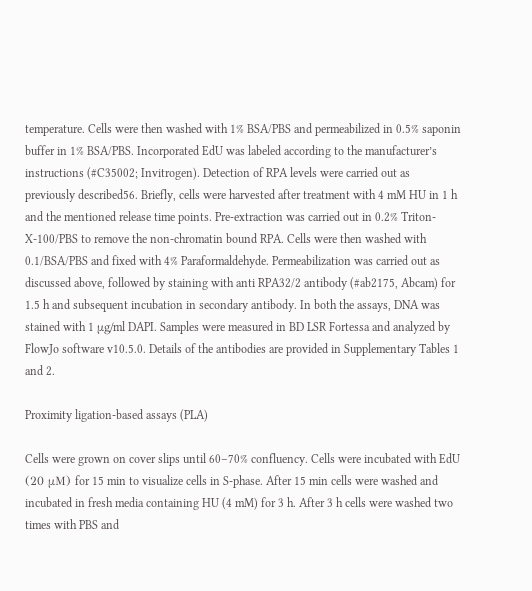temperature. Cells were then washed with 1% BSA/PBS and permeabilized in 0.5% saponin buffer in 1% BSA/PBS. Incorporated EdU was labeled according to the manufacturer’s instructions (#C35002; Invitrogen). Detection of RPA levels were carried out as previously described56. Briefly, cells were harvested after treatment with 4 mM HU in 1 h and the mentioned release time points. Pre-extraction was carried out in 0.2% Triton-X-100/PBS to remove the non-chromatin bound RPA. Cells were then washed with 0.1/BSA/PBS and fixed with 4% Paraformaldehyde. Permeabilization was carried out as discussed above, followed by staining with anti RPA32/2 antibody (#ab2175, Abcam) for 1.5 h and subsequent incubation in secondary antibody. In both the assays, DNA was stained with 1 μg/ml DAPI. Samples were measured in BD LSR Fortessa and analyzed by FlowJo software v10.5.0. Details of the antibodies are provided in Supplementary Tables 1 and 2.

Proximity ligation-based assays (PLA)

Cells were grown on cover slips until 60–70% confluency. Cells were incubated with EdU (20 μM) for 15 min to visualize cells in S-phase. After 15 min cells were washed and incubated in fresh media containing HU (4 mM) for 3 h. After 3 h cells were washed two times with PBS and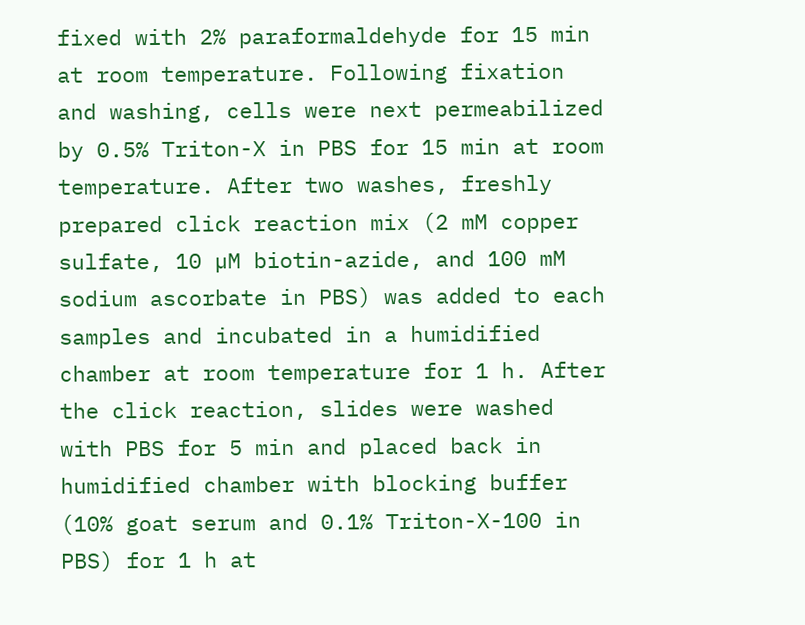fixed with 2% paraformaldehyde for 15 min at room temperature. Following fixation and washing, cells were next permeabilized by 0.5% Triton-X in PBS for 15 min at room temperature. After two washes, freshly prepared click reaction mix (2 mM copper sulfate, 10 µM biotin-azide, and 100 mM sodium ascorbate in PBS) was added to each samples and incubated in a humidified chamber at room temperature for 1 h. After the click reaction, slides were washed with PBS for 5 min and placed back in humidified chamber with blocking buffer (10% goat serum and 0.1% Triton-X-100 in PBS) for 1 h at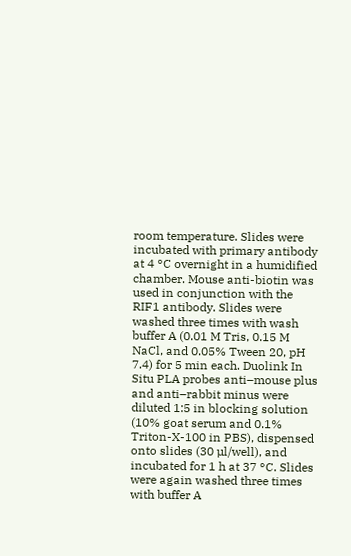room temperature. Slides were incubated with primary antibody at 4 °C overnight in a humidified chamber. Mouse anti-biotin was used in conjunction with the RIF1 antibody. Slides were washed three times with wash buffer A (0.01 M Tris, 0.15 M NaCl, and 0.05% Tween 20, pH 7.4) for 5 min each. Duolink In Situ PLA probes anti–mouse plus and anti–rabbit minus were diluted 1:5 in blocking solution (10% goat serum and 0.1% Triton-X-100 in PBS), dispensed onto slides (30 µl/well), and incubated for 1 h at 37 °C. Slides were again washed three times with buffer A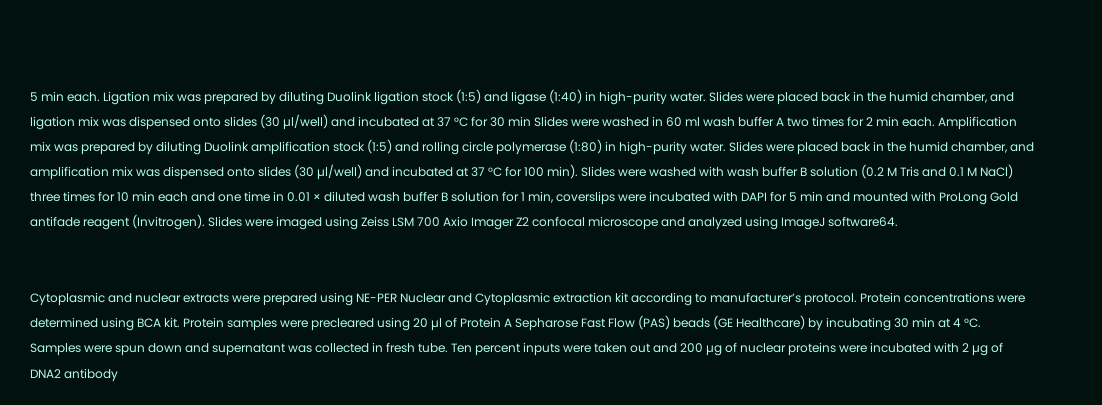5 min each. Ligation mix was prepared by diluting Duolink ligation stock (1:5) and ligase (1:40) in high-purity water. Slides were placed back in the humid chamber, and ligation mix was dispensed onto slides (30 µl/well) and incubated at 37 °C for 30 min Slides were washed in 60 ml wash buffer A two times for 2 min each. Amplification mix was prepared by diluting Duolink amplification stock (1:5) and rolling circle polymerase (1:80) in high-purity water. Slides were placed back in the humid chamber, and amplification mix was dispensed onto slides (30 µl/well) and incubated at 37 °C for 100 min). Slides were washed with wash buffer B solution (0.2 M Tris and 0.1 M NaCl) three times for 10 min each and one time in 0.01 × diluted wash buffer B solution for 1 min, coverslips were incubated with DAPI for 5 min and mounted with ProLong Gold antifade reagent (Invitrogen). Slides were imaged using Zeiss LSM 700 Axio Imager Z2 confocal microscope and analyzed using ImageJ software64.


Cytoplasmic and nuclear extracts were prepared using NE-PER Nuclear and Cytoplasmic extraction kit according to manufacturer’s protocol. Protein concentrations were determined using BCA kit. Protein samples were precleared using 20 µl of Protein A Sepharose Fast Flow (PAS) beads (GE Healthcare) by incubating 30 min at 4 °C. Samples were spun down and supernatant was collected in fresh tube. Ten percent inputs were taken out and 200 µg of nuclear proteins were incubated with 2 µg of DNA2 antibody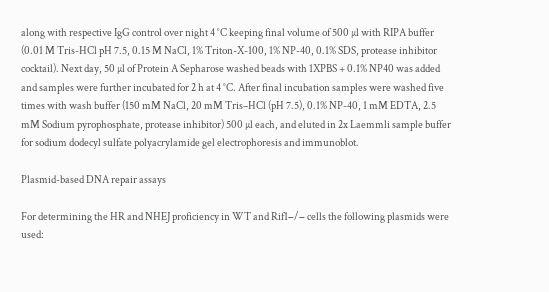along with respective IgG control over night 4 °C keeping final volume of 500 µl with RIPA buffer (0.01 M Tris-HCl pH 7.5, 0.15 M NaCl, 1% Triton-X-100, 1% NP-40, 0.1% SDS, protease inhibitor cocktail). Next day, 50 µl of Protein A Sepharose washed beads with 1XPBS + 0.1% NP40 was added and samples were further incubated for 2 h at 4 °C. After final incubation samples were washed five times with wash buffer (150 mM NaCl, 20 mM Tris–HCl (pH 7.5), 0.1% NP-40, 1 mM EDTA, 2.5 mM Sodium pyrophosphate, protease inhibitor) 500 µl each, and eluted in 2x Laemmli sample buffer for sodium dodecyl sulfate polyacrylamide gel electrophoresis and immunoblot.

Plasmid-based DNA repair assays

For determining the HR and NHEJ proficiency in WT and Rif1−/− cells the following plasmids were used: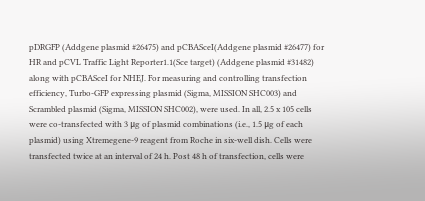pDRGFP (Addgene plasmid #26475) and pCBASceI(Addgene plasmid #26477) for HR and pCVL Traffic Light Reporter1.1(Sce target) (Addgene plasmid #31482) along with pCBASceI for NHEJ. For measuring and controlling transfection efficiency, Turbo-GFP expressing plasmid (Sigma, MISSION SHC003) and Scrambled plasmid (Sigma, MISSION SHC002), were used. In all, 2.5 x 105 cells were co-transfected with 3 μg of plasmid combinations (i.e., 1.5 μg of each plasmid) using Xtremegene-9 reagent from Roche in six-well dish. Cells were transfected twice at an interval of 24 h. Post 48 h of transfection, cells were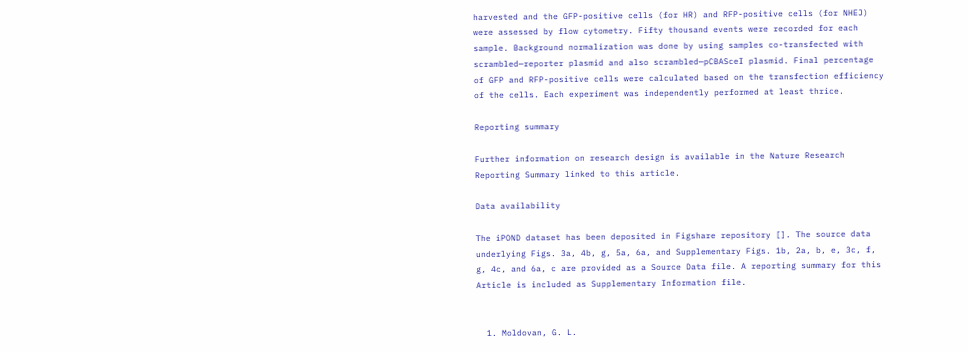harvested and the GFP-positive cells (for HR) and RFP-positive cells (for NHEJ) were assessed by flow cytometry. Fifty thousand events were recorded for each sample. Background normalization was done by using samples co-transfected with scrambled—reporter plasmid and also scrambled—pCBASceI plasmid. Final percentage of GFP and RFP-positive cells were calculated based on the transfection efficiency of the cells. Each experiment was independently performed at least thrice.

Reporting summary

Further information on research design is available in the Nature Research Reporting Summary linked to this article.

Data availability

The iPOND dataset has been deposited in Figshare repository []. The source data underlying Figs. 3a, 4b, g, 5a, 6a, and Supplementary Figs. 1b, 2a, b, e, 3c, f, g, 4c, and 6a, c are provided as a Source Data file. A reporting summary for this Article is included as Supplementary Information file.


  1. Moldovan, G. L.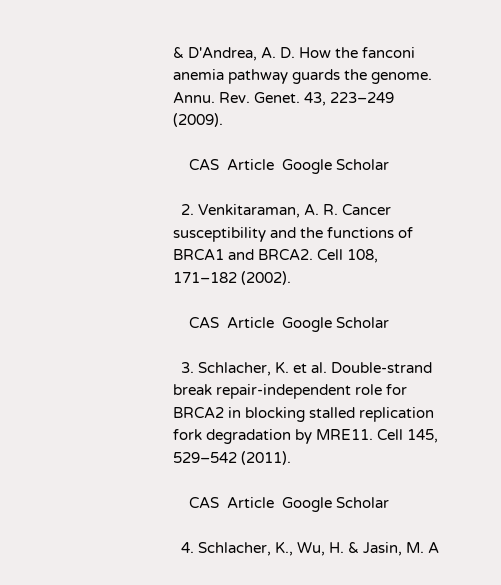& D'Andrea, A. D. How the fanconi anemia pathway guards the genome. Annu. Rev. Genet. 43, 223–249 (2009).

    CAS  Article  Google Scholar

  2. Venkitaraman, A. R. Cancer susceptibility and the functions of BRCA1 and BRCA2. Cell 108, 171–182 (2002).

    CAS  Article  Google Scholar

  3. Schlacher, K. et al. Double-strand break repair-independent role for BRCA2 in blocking stalled replication fork degradation by MRE11. Cell 145, 529–542 (2011).

    CAS  Article  Google Scholar

  4. Schlacher, K., Wu, H. & Jasin, M. A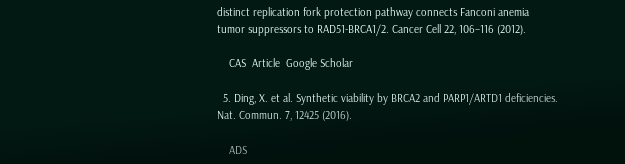distinct replication fork protection pathway connects Fanconi anemia tumor suppressors to RAD51-BRCA1/2. Cancer Cell 22, 106–116 (2012).

    CAS  Article  Google Scholar

  5. Ding, X. et al. Synthetic viability by BRCA2 and PARP1/ARTD1 deficiencies. Nat. Commun. 7, 12425 (2016).

    ADS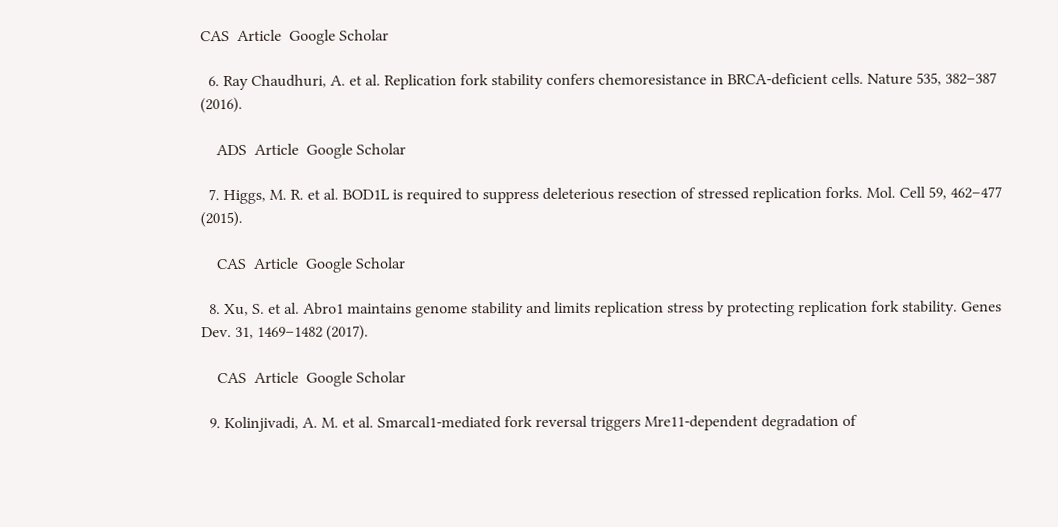CAS  Article  Google Scholar

  6. Ray Chaudhuri, A. et al. Replication fork stability confers chemoresistance in BRCA-deficient cells. Nature 535, 382–387 (2016).

    ADS  Article  Google Scholar

  7. Higgs, M. R. et al. BOD1L is required to suppress deleterious resection of stressed replication forks. Mol. Cell 59, 462–477 (2015).

    CAS  Article  Google Scholar

  8. Xu, S. et al. Abro1 maintains genome stability and limits replication stress by protecting replication fork stability. Genes Dev. 31, 1469–1482 (2017).

    CAS  Article  Google Scholar

  9. Kolinjivadi, A. M. et al. Smarcal1-mediated fork reversal triggers Mre11-dependent degradation of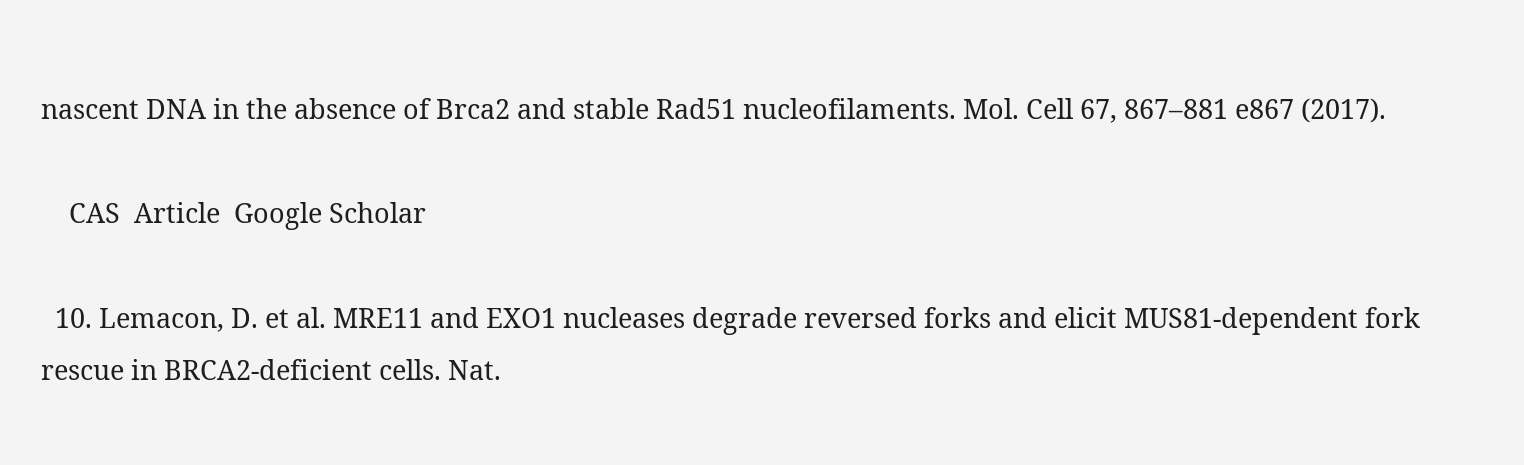nascent DNA in the absence of Brca2 and stable Rad51 nucleofilaments. Mol. Cell 67, 867–881 e867 (2017).

    CAS  Article  Google Scholar

  10. Lemacon, D. et al. MRE11 and EXO1 nucleases degrade reversed forks and elicit MUS81-dependent fork rescue in BRCA2-deficient cells. Nat.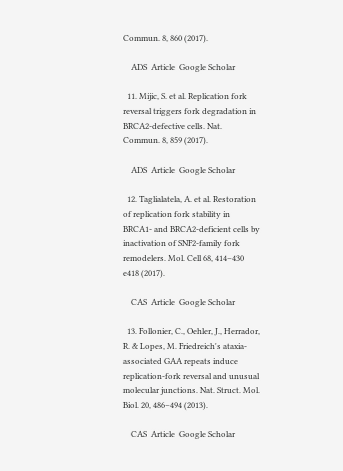Commun. 8, 860 (2017).

    ADS  Article  Google Scholar

  11. Mijic, S. et al. Replication fork reversal triggers fork degradation in BRCA2-defective cells. Nat. Commun. 8, 859 (2017).

    ADS  Article  Google Scholar

  12. Taglialatela, A. et al. Restoration of replication fork stability in BRCA1- and BRCA2-deficient cells by inactivation of SNF2-family fork remodelers. Mol. Cell 68, 414–430 e418 (2017).

    CAS  Article  Google Scholar

  13. Follonier, C., Oehler, J., Herrador, R. & Lopes, M. Friedreich's ataxia-associated GAA repeats induce replication-fork reversal and unusual molecular junctions. Nat. Struct. Mol. Biol. 20, 486–494 (2013).

    CAS  Article  Google Scholar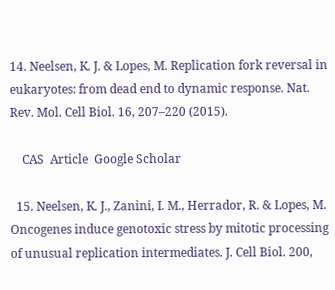14. Neelsen, K. J. & Lopes, M. Replication fork reversal in eukaryotes: from dead end to dynamic response. Nat. Rev. Mol. Cell Biol. 16, 207–220 (2015).

    CAS  Article  Google Scholar

  15. Neelsen, K. J., Zanini, I. M., Herrador, R. & Lopes, M. Oncogenes induce genotoxic stress by mitotic processing of unusual replication intermediates. J. Cell Biol. 200,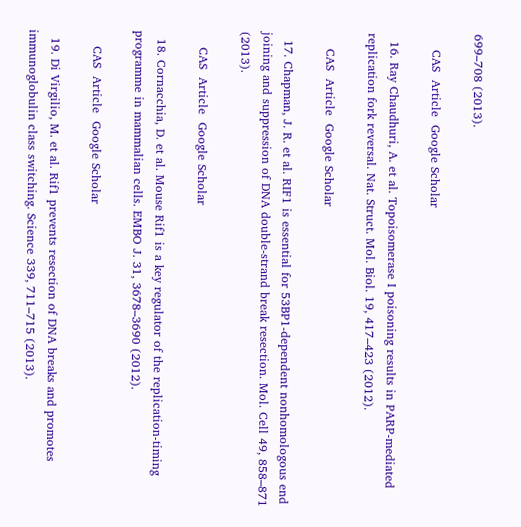699–708 (2013).

    CAS  Article  Google Scholar

  16. Ray Chaudhuri, A. et al. Topoisomerase I poisoning results in PARP-mediated replication fork reversal. Nat. Struct. Mol. Biol. 19, 417–423 (2012).

    CAS  Article  Google Scholar

  17. Chapman, J. R. et al. RIF1 is essential for 53BP1-dependent nonhomologous end joining and suppression of DNA double-strand break resection. Mol. Cell 49, 858–871 (2013).

    CAS  Article  Google Scholar

  18. Cornacchia, D. et al. Mouse Rif1 is a key regulator of the replication-timing programme in mammalian cells. EMBO J. 31, 3678–3690 (2012).

    CAS  Article  Google Scholar

  19. Di Virgilio, M. et al. Rif1 prevents resection of DNA breaks and promotes immunoglobulin class switching. Science 339, 711–715 (2013).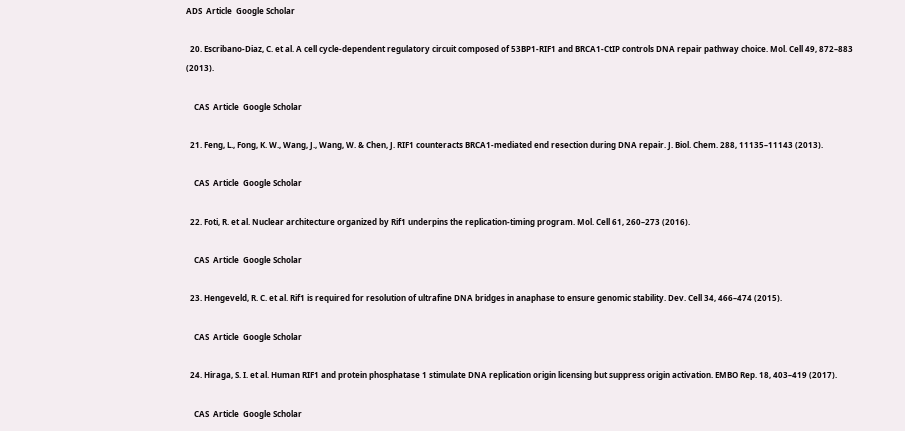ADS  Article  Google Scholar

  20. Escribano-Diaz, C. et al. A cell cycle-dependent regulatory circuit composed of 53BP1-RIF1 and BRCA1-CtIP controls DNA repair pathway choice. Mol. Cell 49, 872–883 (2013).

    CAS  Article  Google Scholar

  21. Feng, L., Fong, K. W., Wang, J., Wang, W. & Chen, J. RIF1 counteracts BRCA1-mediated end resection during DNA repair. J. Biol. Chem. 288, 11135–11143 (2013).

    CAS  Article  Google Scholar

  22. Foti, R. et al. Nuclear architecture organized by Rif1 underpins the replication-timing program. Mol. Cell 61, 260–273 (2016).

    CAS  Article  Google Scholar

  23. Hengeveld, R. C. et al. Rif1 is required for resolution of ultrafine DNA bridges in anaphase to ensure genomic stability. Dev. Cell 34, 466–474 (2015).

    CAS  Article  Google Scholar

  24. Hiraga, S. I. et al. Human RIF1 and protein phosphatase 1 stimulate DNA replication origin licensing but suppress origin activation. EMBO Rep. 18, 403–419 (2017).

    CAS  Article  Google Scholar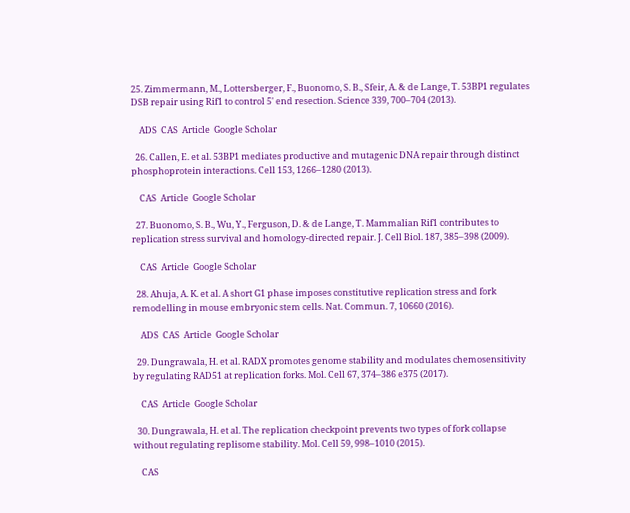25. Zimmermann, M., Lottersberger, F., Buonomo, S. B., Sfeir, A. & de Lange, T. 53BP1 regulates DSB repair using Rif1 to control 5' end resection. Science 339, 700–704 (2013).

    ADS  CAS  Article  Google Scholar

  26. Callen, E. et al. 53BP1 mediates productive and mutagenic DNA repair through distinct phosphoprotein interactions. Cell 153, 1266–1280 (2013).

    CAS  Article  Google Scholar

  27. Buonomo, S. B., Wu, Y., Ferguson, D. & de Lange, T. Mammalian Rif1 contributes to replication stress survival and homology-directed repair. J. Cell Biol. 187, 385–398 (2009).

    CAS  Article  Google Scholar

  28. Ahuja, A. K. et al. A short G1 phase imposes constitutive replication stress and fork remodelling in mouse embryonic stem cells. Nat. Commun. 7, 10660 (2016).

    ADS  CAS  Article  Google Scholar

  29. Dungrawala, H. et al. RADX promotes genome stability and modulates chemosensitivity by regulating RAD51 at replication forks. Mol. Cell 67, 374–386 e375 (2017).

    CAS  Article  Google Scholar

  30. Dungrawala, H. et al. The replication checkpoint prevents two types of fork collapse without regulating replisome stability. Mol. Cell 59, 998–1010 (2015).

    CAS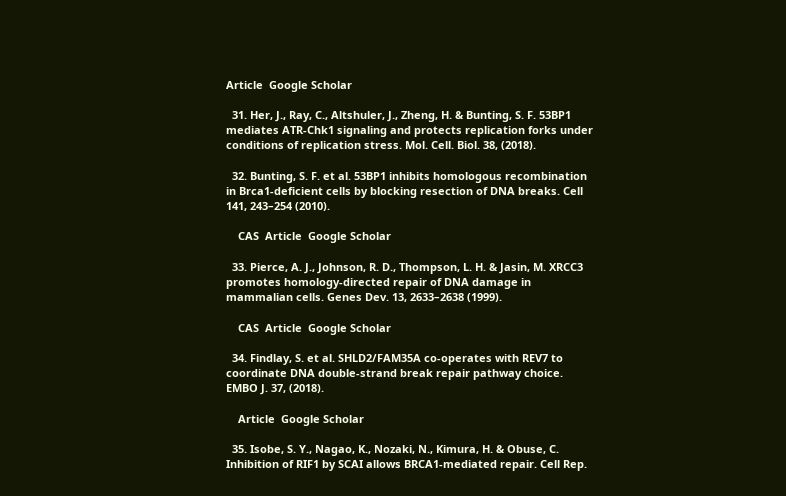Article  Google Scholar

  31. Her, J., Ray, C., Altshuler, J., Zheng, H. & Bunting, S. F. 53BP1 mediates ATR-Chk1 signaling and protects replication forks under conditions of replication stress. Mol. Cell. Biol. 38, (2018).

  32. Bunting, S. F. et al. 53BP1 inhibits homologous recombination in Brca1-deficient cells by blocking resection of DNA breaks. Cell 141, 243–254 (2010).

    CAS  Article  Google Scholar

  33. Pierce, A. J., Johnson, R. D., Thompson, L. H. & Jasin, M. XRCC3 promotes homology-directed repair of DNA damage in mammalian cells. Genes Dev. 13, 2633–2638 (1999).

    CAS  Article  Google Scholar

  34. Findlay, S. et al. SHLD2/FAM35A co-operates with REV7 to coordinate DNA double-strand break repair pathway choice. EMBO J. 37, (2018).

    Article  Google Scholar

  35. Isobe, S. Y., Nagao, K., Nozaki, N., Kimura, H. & Obuse, C. Inhibition of RIF1 by SCAI allows BRCA1-mediated repair. Cell Rep.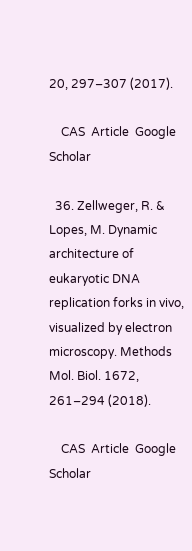20, 297–307 (2017).

    CAS  Article  Google Scholar

  36. Zellweger, R. & Lopes, M. Dynamic architecture of eukaryotic DNA replication forks in vivo, visualized by electron microscopy. Methods Mol. Biol. 1672, 261–294 (2018).

    CAS  Article  Google Scholar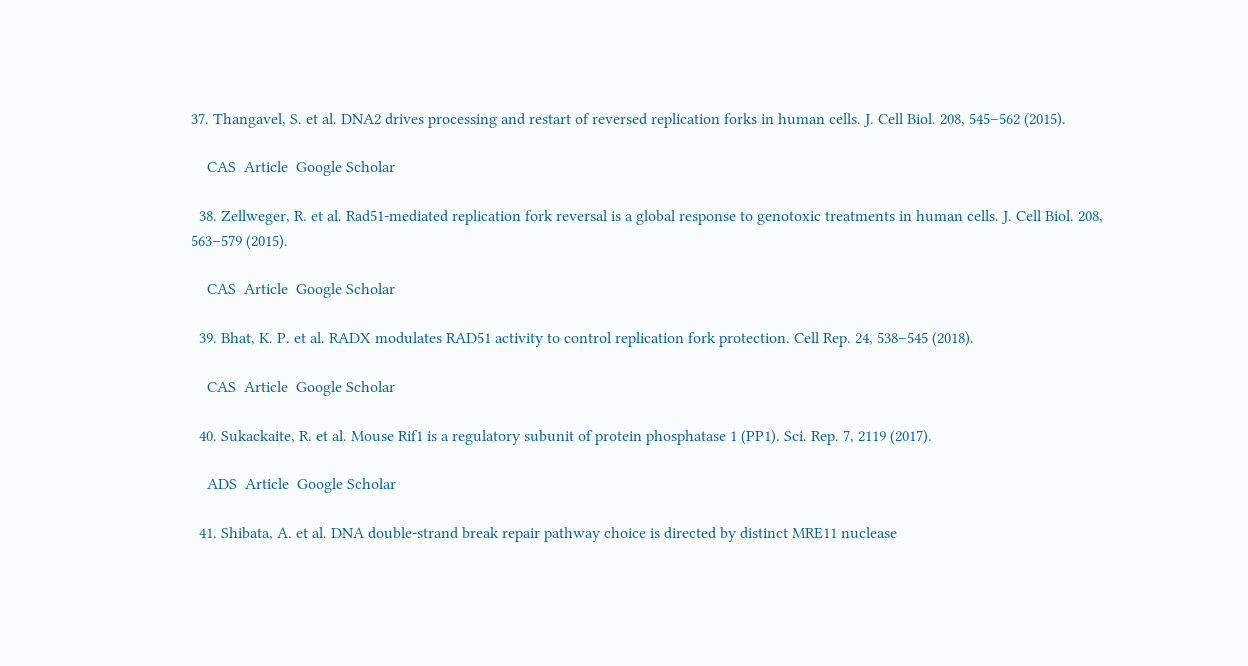37. Thangavel, S. et al. DNA2 drives processing and restart of reversed replication forks in human cells. J. Cell Biol. 208, 545–562 (2015).

    CAS  Article  Google Scholar

  38. Zellweger, R. et al. Rad51-mediated replication fork reversal is a global response to genotoxic treatments in human cells. J. Cell Biol. 208, 563–579 (2015).

    CAS  Article  Google Scholar

  39. Bhat, K. P. et al. RADX modulates RAD51 activity to control replication fork protection. Cell Rep. 24, 538–545 (2018).

    CAS  Article  Google Scholar

  40. Sukackaite, R. et al. Mouse Rif1 is a regulatory subunit of protein phosphatase 1 (PP1). Sci. Rep. 7, 2119 (2017).

    ADS  Article  Google Scholar

  41. Shibata, A. et al. DNA double-strand break repair pathway choice is directed by distinct MRE11 nuclease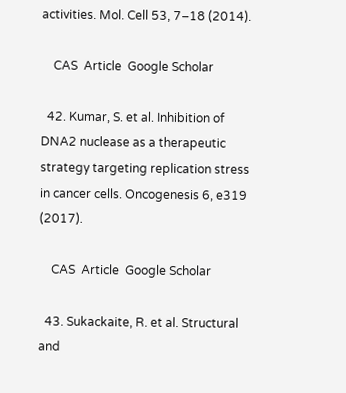activities. Mol. Cell 53, 7–18 (2014).

    CAS  Article  Google Scholar

  42. Kumar, S. et al. Inhibition of DNA2 nuclease as a therapeutic strategy targeting replication stress in cancer cells. Oncogenesis 6, e319 (2017).

    CAS  Article  Google Scholar

  43. Sukackaite, R. et al. Structural and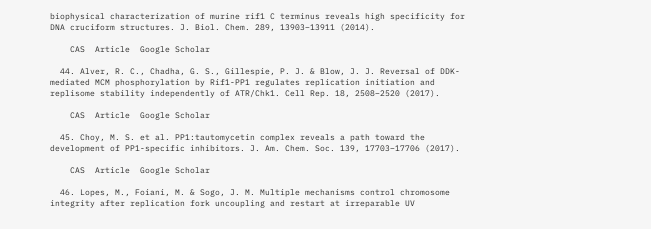biophysical characterization of murine rif1 C terminus reveals high specificity for DNA cruciform structures. J. Biol. Chem. 289, 13903–13911 (2014).

    CAS  Article  Google Scholar

  44. Alver, R. C., Chadha, G. S., Gillespie, P. J. & Blow, J. J. Reversal of DDK-mediated MCM phosphorylation by Rif1-PP1 regulates replication initiation and replisome stability independently of ATR/Chk1. Cell Rep. 18, 2508–2520 (2017).

    CAS  Article  Google Scholar

  45. Choy, M. S. et al. PP1:tautomycetin complex reveals a path toward the development of PP1-specific inhibitors. J. Am. Chem. Soc. 139, 17703–17706 (2017).

    CAS  Article  Google Scholar

  46. Lopes, M., Foiani, M. & Sogo, J. M. Multiple mechanisms control chromosome integrity after replication fork uncoupling and restart at irreparable UV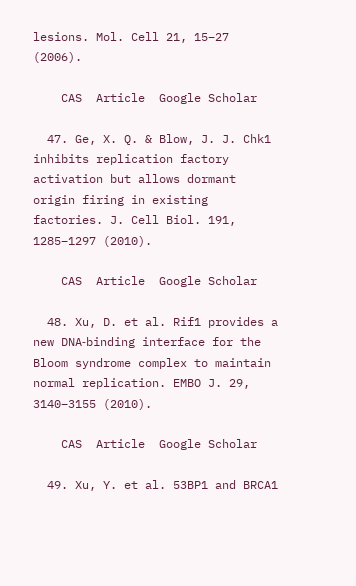lesions. Mol. Cell 21, 15–27 (2006).

    CAS  Article  Google Scholar

  47. Ge, X. Q. & Blow, J. J. Chk1 inhibits replication factory activation but allows dormant origin firing in existing factories. J. Cell Biol. 191, 1285–1297 (2010).

    CAS  Article  Google Scholar

  48. Xu, D. et al. Rif1 provides a new DNA‐binding interface for the Bloom syndrome complex to maintain normal replication. EMBO J. 29, 3140–3155 (2010).

    CAS  Article  Google Scholar

  49. Xu, Y. et al. 53BP1 and BRCA1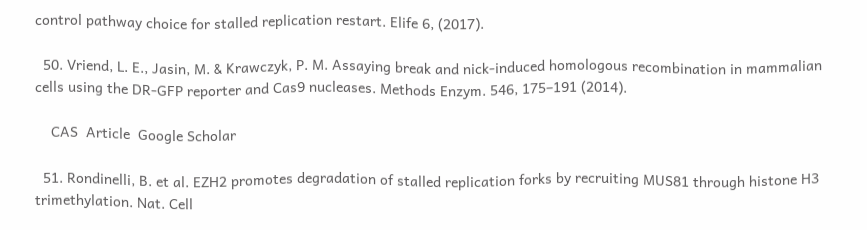control pathway choice for stalled replication restart. Elife 6, (2017).

  50. Vriend, L. E., Jasin, M. & Krawczyk, P. M. Assaying break and nick-induced homologous recombination in mammalian cells using the DR-GFP reporter and Cas9 nucleases. Methods Enzym. 546, 175–191 (2014).

    CAS  Article  Google Scholar

  51. Rondinelli, B. et al. EZH2 promotes degradation of stalled replication forks by recruiting MUS81 through histone H3 trimethylation. Nat. Cell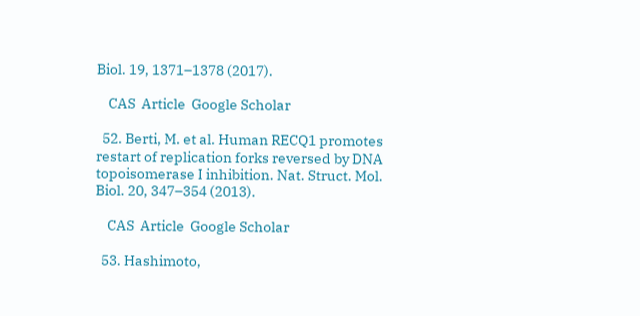Biol. 19, 1371–1378 (2017).

    CAS  Article  Google Scholar

  52. Berti, M. et al. Human RECQ1 promotes restart of replication forks reversed by DNA topoisomerase I inhibition. Nat. Struct. Mol. Biol. 20, 347–354 (2013).

    CAS  Article  Google Scholar

  53. Hashimoto,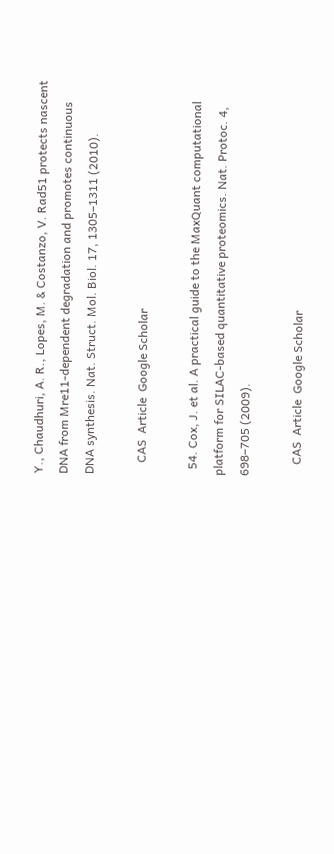Y., Chaudhuri, A. R., Lopes, M. & Costanzo, V. Rad51 protects nascent DNA from Mre11-dependent degradation and promotes continuous DNA synthesis. Nat. Struct. Mol. Biol. 17, 1305–1311 (2010).

    CAS  Article  Google Scholar

  54. Cox, J. et al. A practical guide to the MaxQuant computational platform for SILAC-based quantitative proteomics. Nat. Protoc. 4, 698–705 (2009).

    CAS  Article  Google Scholar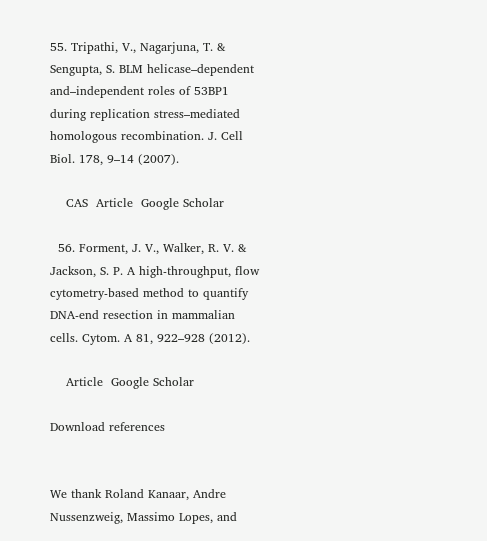55. Tripathi, V., Nagarjuna, T. & Sengupta, S. BLM helicase–dependent and–independent roles of 53BP1 during replication stress–mediated homologous recombination. J. Cell Biol. 178, 9–14 (2007).

    CAS  Article  Google Scholar

  56. Forment, J. V., Walker, R. V. & Jackson, S. P. A high-throughput, flow cytometry-based method to quantify DNA-end resection in mammalian cells. Cytom. A 81, 922–928 (2012).

    Article  Google Scholar

Download references


We thank Roland Kanaar, Andre Nussenzweig, Massimo Lopes, and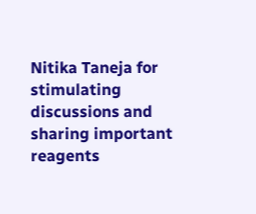Nitika Taneja for stimulating discussions and sharing important reagents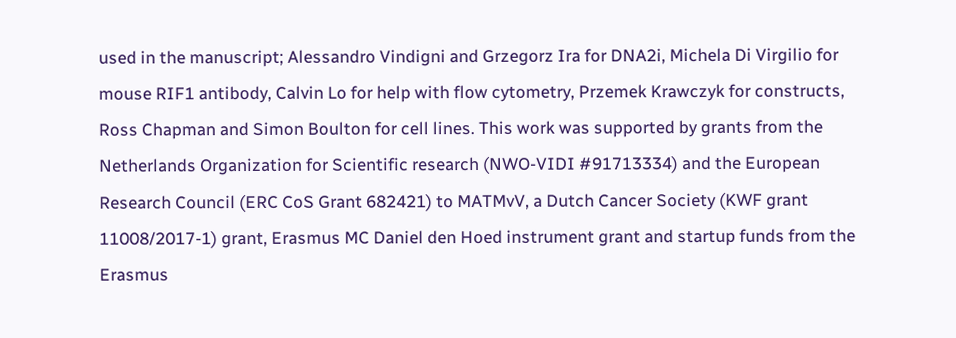used in the manuscript; Alessandro Vindigni and Grzegorz Ira for DNA2i, Michela Di Virgilio for mouse RIF1 antibody, Calvin Lo for help with flow cytometry, Przemek Krawczyk for constructs, Ross Chapman and Simon Boulton for cell lines. This work was supported by grants from the Netherlands Organization for Scientific research (NWO-VIDI #91713334) and the European Research Council (ERC CoS Grant 682421) to MATMvV, a Dutch Cancer Society (KWF grant 11008/2017-1) grant, Erasmus MC Daniel den Hoed instrument grant and startup funds from the Erasmus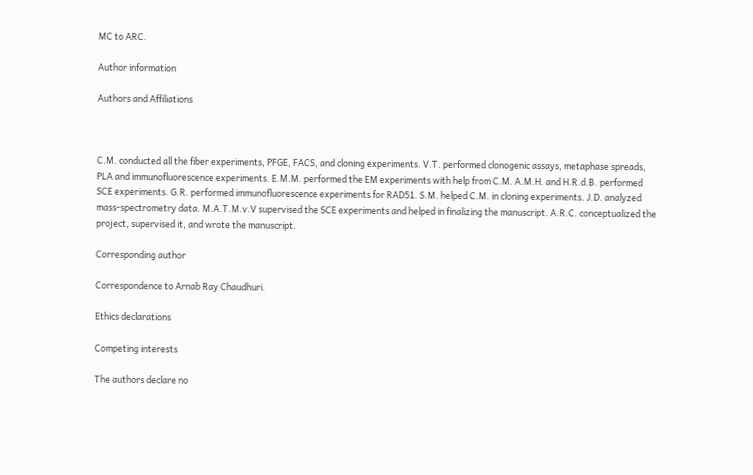MC to ARC.

Author information

Authors and Affiliations



C.M. conducted all the fiber experiments, PFGE, FACS, and cloning experiments. V.T. performed clonogenic assays, metaphase spreads, PLA and immunofluorescence experiments. E.M.M. performed the EM experiments with help from C.M. A.M.H. and H.R.d.B. performed SCE experiments. G.R. performed immunofluorescence experiments for RAD51. S.M. helped C.M. in cloning experiments. J.D. analyzed mass-spectrometry data. M.A.T.M.v.V supervised the SCE experiments and helped in finalizing the manuscript. A.R.C. conceptualized the project, supervised it, and wrote the manuscript.

Corresponding author

Correspondence to Arnab Ray Chaudhuri.

Ethics declarations

Competing interests

The authors declare no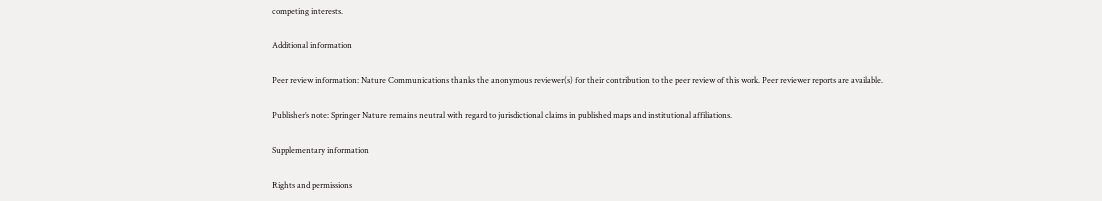competing interests.

Additional information

Peer review information: Nature Communications thanks the anonymous reviewer(s) for their contribution to the peer review of this work. Peer reviewer reports are available.

Publisher’s note: Springer Nature remains neutral with regard to jurisdictional claims in published maps and institutional affiliations.

Supplementary information

Rights and permissions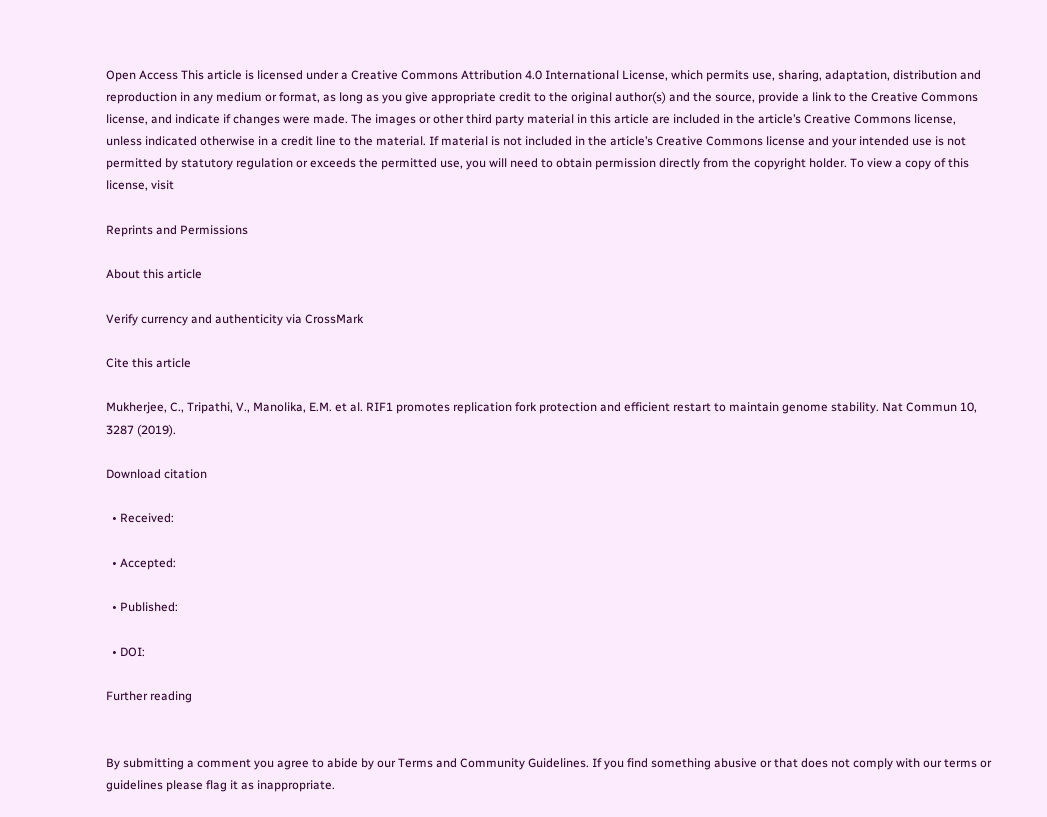Open Access This article is licensed under a Creative Commons Attribution 4.0 International License, which permits use, sharing, adaptation, distribution and reproduction in any medium or format, as long as you give appropriate credit to the original author(s) and the source, provide a link to the Creative Commons license, and indicate if changes were made. The images or other third party material in this article are included in the article’s Creative Commons license, unless indicated otherwise in a credit line to the material. If material is not included in the article’s Creative Commons license and your intended use is not permitted by statutory regulation or exceeds the permitted use, you will need to obtain permission directly from the copyright holder. To view a copy of this license, visit

Reprints and Permissions

About this article

Verify currency and authenticity via CrossMark

Cite this article

Mukherjee, C., Tripathi, V., Manolika, E.M. et al. RIF1 promotes replication fork protection and efficient restart to maintain genome stability. Nat Commun 10, 3287 (2019).

Download citation

  • Received:

  • Accepted:

  • Published:

  • DOI:

Further reading


By submitting a comment you agree to abide by our Terms and Community Guidelines. If you find something abusive or that does not comply with our terms or guidelines please flag it as inappropriate.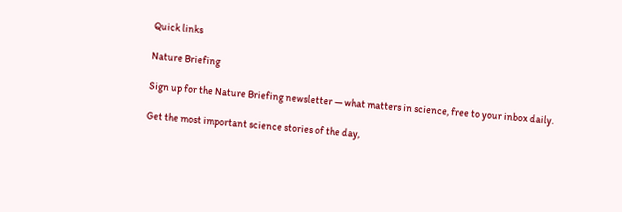Quick links

Nature Briefing

Sign up for the Nature Briefing newsletter — what matters in science, free to your inbox daily.

Get the most important science stories of the day,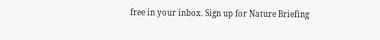free in your inbox. Sign up for Nature Briefing